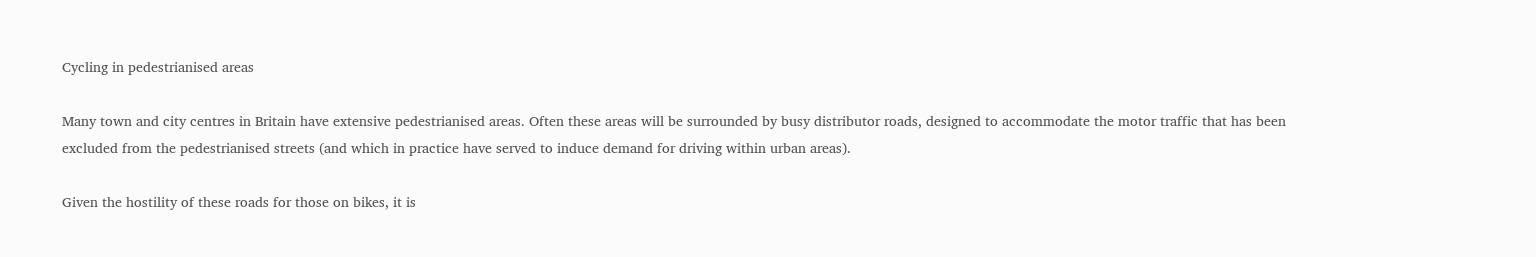Cycling in pedestrianised areas

Many town and city centres in Britain have extensive pedestrianised areas. Often these areas will be surrounded by busy distributor roads, designed to accommodate the motor traffic that has been excluded from the pedestrianised streets (and which in practice have served to induce demand for driving within urban areas).

Given the hostility of these roads for those on bikes, it is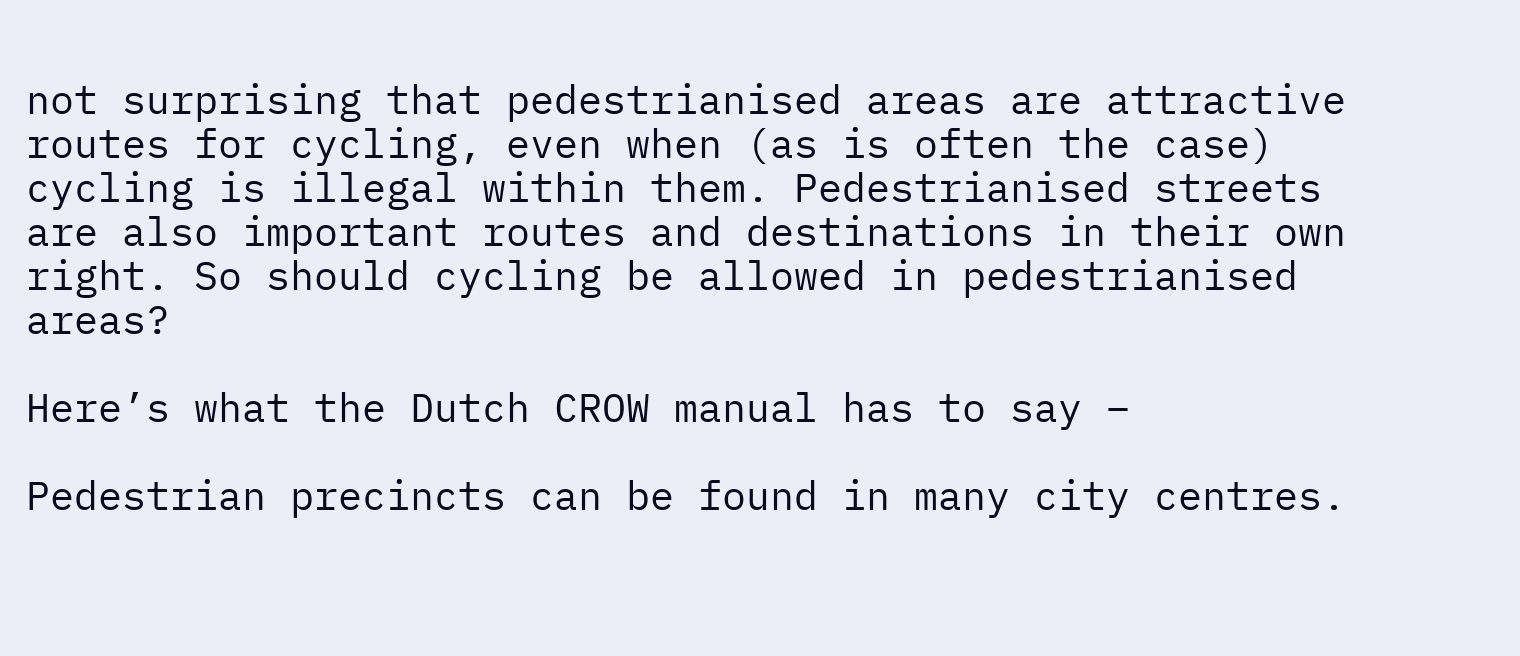not surprising that pedestrianised areas are attractive routes for cycling, even when (as is often the case) cycling is illegal within them. Pedestrianised streets are also important routes and destinations in their own right. So should cycling be allowed in pedestrianised areas?

Here’s what the Dutch CROW manual has to say –

Pedestrian precincts can be found in many city centres.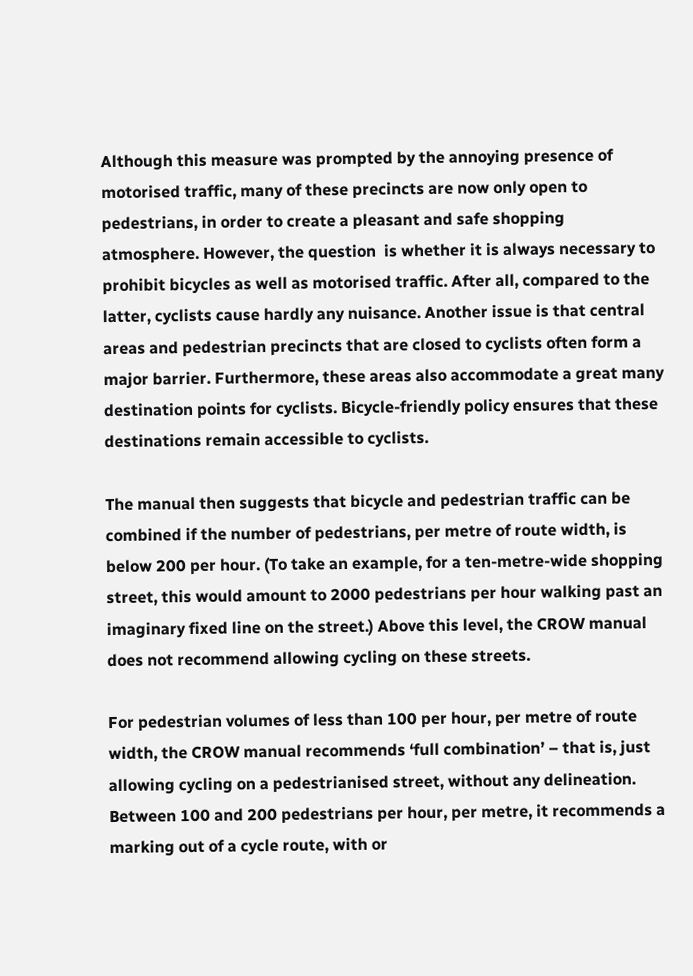Although this measure was prompted by the annoying presence of motorised traffic, many of these precincts are now only open to pedestrians, in order to create a pleasant and safe shopping atmosphere. However, the question  is whether it is always necessary to prohibit bicycles as well as motorised traffic. After all, compared to the latter, cyclists cause hardly any nuisance. Another issue is that central areas and pedestrian precincts that are closed to cyclists often form a major barrier. Furthermore, these areas also accommodate a great many destination points for cyclists. Bicycle-friendly policy ensures that these destinations remain accessible to cyclists.

The manual then suggests that bicycle and pedestrian traffic can be combined if the number of pedestrians, per metre of route width, is below 200 per hour. (To take an example, for a ten-metre-wide shopping street, this would amount to 2000 pedestrians per hour walking past an imaginary fixed line on the street.) Above this level, the CROW manual does not recommend allowing cycling on these streets.

For pedestrian volumes of less than 100 per hour, per metre of route width, the CROW manual recommends ‘full combination’ – that is, just allowing cycling on a pedestrianised street, without any delineation. Between 100 and 200 pedestrians per hour, per metre, it recommends a marking out of a cycle route, with or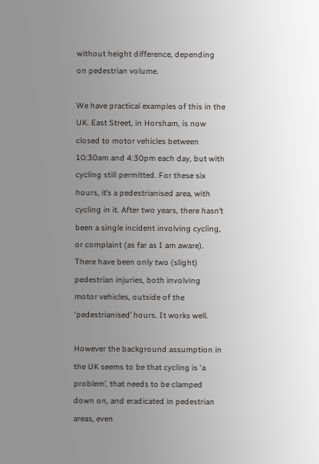without height difference, depending on pedestrian volume.

We have practical examples of this in the UK. East Street, in Horsham, is now closed to motor vehicles between 10:30am and 4:30pm each day, but with cycling still permitted. For these six hours, it’s a pedestrianised area, with cycling in it. After two years, there hasn’t been a single incident involving cycling, or complaint (as far as I am aware). There have been only two (slight) pedestrian injuries, both involving motor vehicles, outside of the ‘pedestrianised’ hours. It works well.

However the background assumption in the UK seems to be that cycling is ‘a problem’, that needs to be clamped down on, and eradicated in pedestrian areas, even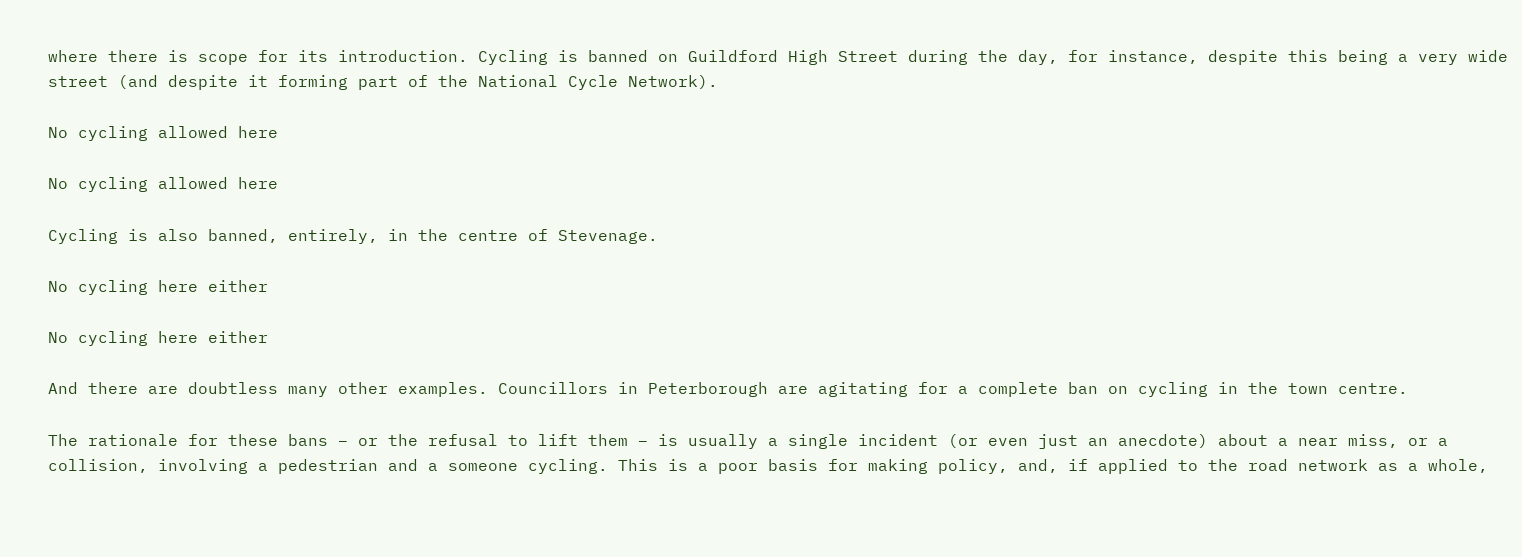where there is scope for its introduction. Cycling is banned on Guildford High Street during the day, for instance, despite this being a very wide street (and despite it forming part of the National Cycle Network).

No cycling allowed here

No cycling allowed here

Cycling is also banned, entirely, in the centre of Stevenage.

No cycling here either

No cycling here either

And there are doubtless many other examples. Councillors in Peterborough are agitating for a complete ban on cycling in the town centre.

The rationale for these bans – or the refusal to lift them – is usually a single incident (or even just an anecdote) about a near miss, or a collision, involving a pedestrian and a someone cycling. This is a poor basis for making policy, and, if applied to the road network as a whole,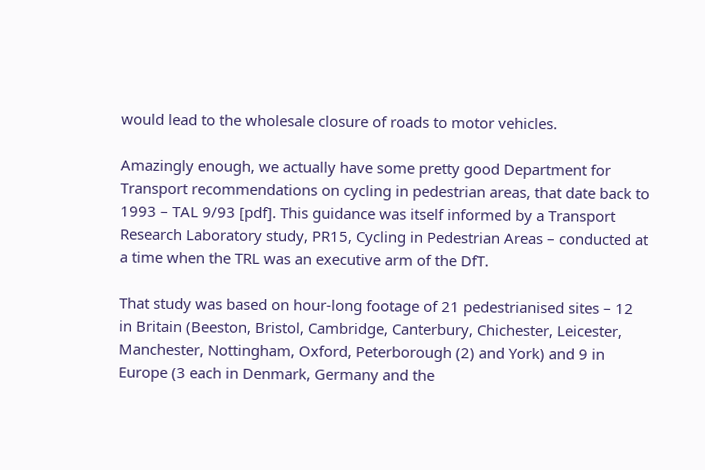would lead to the wholesale closure of roads to motor vehicles.

Amazingly enough, we actually have some pretty good Department for Transport recommendations on cycling in pedestrian areas, that date back to 1993 – TAL 9/93 [pdf]. This guidance was itself informed by a Transport Research Laboratory study, PR15, Cycling in Pedestrian Areas – conducted at a time when the TRL was an executive arm of the DfT.

That study was based on hour-long footage of 21 pedestrianised sites – 12 in Britain (Beeston, Bristol, Cambridge, Canterbury, Chichester, Leicester, Manchester, Nottingham, Oxford, Peterborough (2) and York) and 9 in Europe (3 each in Denmark, Germany and the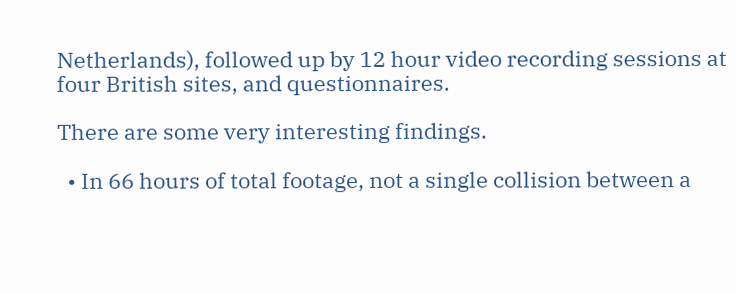Netherlands), followed up by 12 hour video recording sessions at four British sites, and questionnaires.

There are some very interesting findings.

  • In 66 hours of total footage, not a single collision between a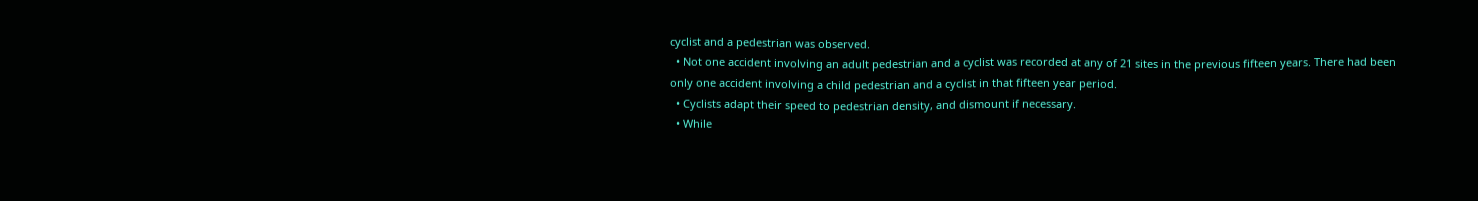cyclist and a pedestrian was observed.
  • Not one accident involving an adult pedestrian and a cyclist was recorded at any of 21 sites in the previous fifteen years. There had been only one accident involving a child pedestrian and a cyclist in that fifteen year period.
  • Cyclists adapt their speed to pedestrian density, and dismount if necessary.
  • While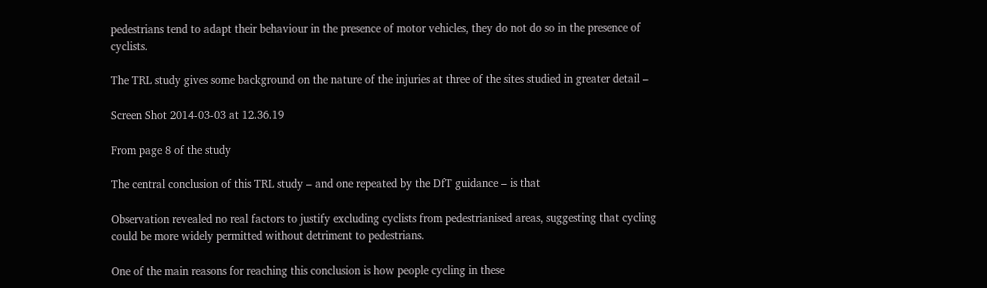pedestrians tend to adapt their behaviour in the presence of motor vehicles, they do not do so in the presence of cyclists.

The TRL study gives some background on the nature of the injuries at three of the sites studied in greater detail –

Screen Shot 2014-03-03 at 12.36.19

From page 8 of the study

The central conclusion of this TRL study – and one repeated by the DfT guidance – is that

Observation revealed no real factors to justify excluding cyclists from pedestrianised areas, suggesting that cycling could be more widely permitted without detriment to pedestrians.

One of the main reasons for reaching this conclusion is how people cycling in these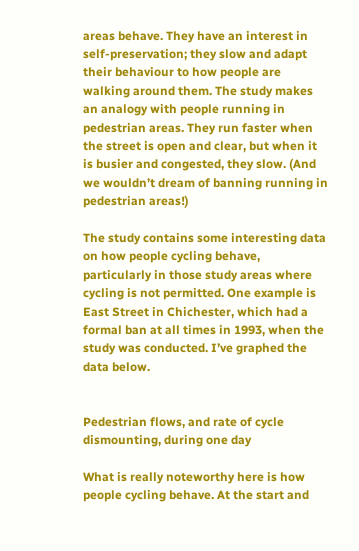areas behave. They have an interest in self-preservation; they slow and adapt their behaviour to how people are walking around them. The study makes an analogy with people running in pedestrian areas. They run faster when the street is open and clear, but when it is busier and congested, they slow. (And we wouldn’t dream of banning running in pedestrian areas!)

The study contains some interesting data on how people cycling behave, particularly in those study areas where cycling is not permitted. One example is East Street in Chichester, which had a formal ban at all times in 1993, when the study was conducted. I’ve graphed the data below.


Pedestrian flows, and rate of cycle dismounting, during one day

What is really noteworthy here is how people cycling behave. At the start and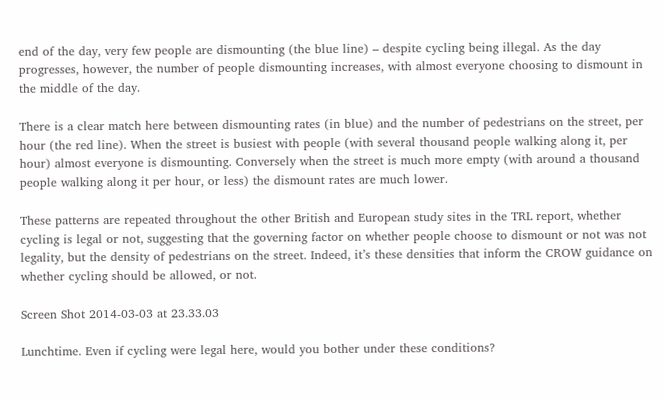end of the day, very few people are dismounting (the blue line) – despite cycling being illegal. As the day progresses, however, the number of people dismounting increases, with almost everyone choosing to dismount in the middle of the day.

There is a clear match here between dismounting rates (in blue) and the number of pedestrians on the street, per hour (the red line). When the street is busiest with people (with several thousand people walking along it, per hour) almost everyone is dismounting. Conversely when the street is much more empty (with around a thousand people walking along it per hour, or less) the dismount rates are much lower.

These patterns are repeated throughout the other British and European study sites in the TRL report, whether cycling is legal or not, suggesting that the governing factor on whether people choose to dismount or not was not legality, but the density of pedestrians on the street. Indeed, it’s these densities that inform the CROW guidance on whether cycling should be allowed, or not.

Screen Shot 2014-03-03 at 23.33.03

Lunchtime. Even if cycling were legal here, would you bother under these conditions?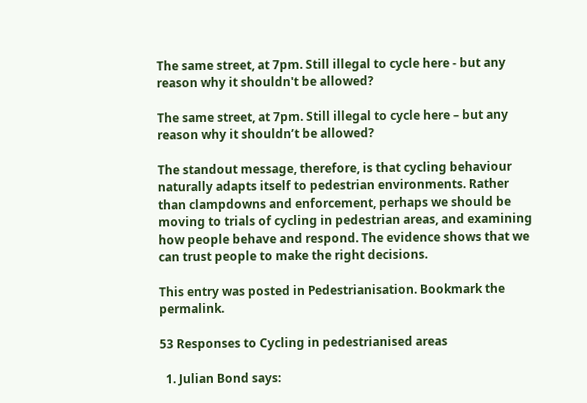The same street, at 7pm. Still illegal to cycle here - but any reason why it shouldn't be allowed?

The same street, at 7pm. Still illegal to cycle here – but any reason why it shouldn’t be allowed?

The standout message, therefore, is that cycling behaviour naturally adapts itself to pedestrian environments. Rather than clampdowns and enforcement, perhaps we should be moving to trials of cycling in pedestrian areas, and examining how people behave and respond. The evidence shows that we can trust people to make the right decisions.

This entry was posted in Pedestrianisation. Bookmark the permalink.

53 Responses to Cycling in pedestrianised areas

  1. Julian Bond says: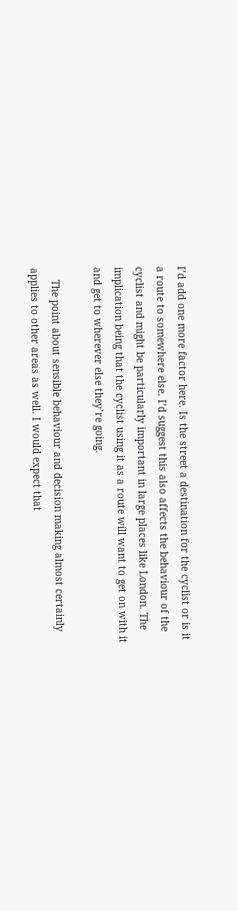I’d add one more factor here. Is the street a destination for the cyclist or is it a route to somewhere else. I’d suggest this also affects the behaviour of the cyclist and might be particularly important in large places like London. The implication being that the cyclist using it as a route will want to get on with it and get to wherever else they’re going.

    The point about sensible behaviour and decision making almost certainly applies to other areas as well. I would expect that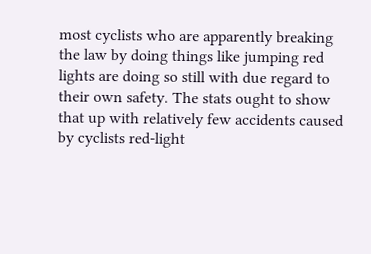most cyclists who are apparently breaking the law by doing things like jumping red lights are doing so still with due regard to their own safety. The stats ought to show that up with relatively few accidents caused by cyclists red-light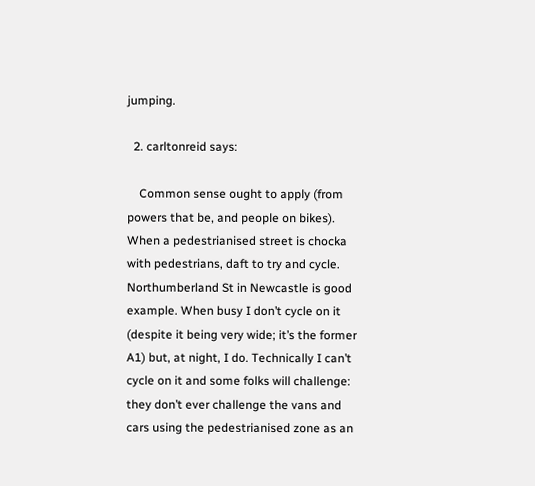jumping.

  2. carltonreid says:

    Common sense ought to apply (from powers that be, and people on bikes). When a pedestrianised street is chocka with pedestrians, daft to try and cycle. Northumberland St in Newcastle is good example. When busy I don’t cycle on it (despite it being very wide; it’s the former A1) but, at night, I do. Technically I can’t cycle on it and some folks will challenge: they don’t ever challenge the vans and cars using the pedestrianised zone as an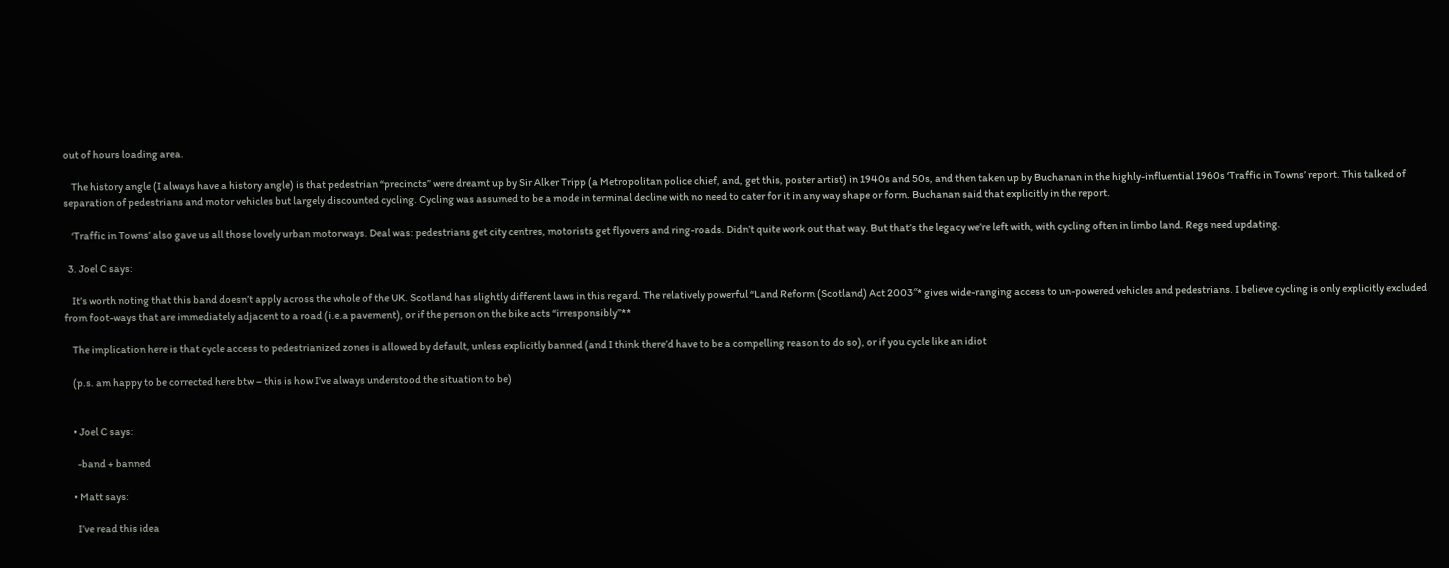out of hours loading area.

    The history angle (I always have a history angle) is that pedestrian “precincts” were dreamt up by Sir Alker Tripp (a Metropolitan police chief, and, get this, poster artist) in 1940s and 50s, and then taken up by Buchanan in the highly-influential 1960s ‘Traffic in Towns’ report. This talked of separation of pedestrians and motor vehicles but largely discounted cycling. Cycling was assumed to be a mode in terminal decline with no need to cater for it in any way shape or form. Buchanan said that explicitly in the report.

    ‘Traffic in Towns’ also gave us all those lovely urban motorways. Deal was: pedestrians get city centres, motorists get flyovers and ring-roads. Didn’t quite work out that way. But that’s the legacy we’re left with, with cycling often in limbo land. Regs need updating.

  3. Joel C says:

    It’s worth noting that this band doesn’t apply across the whole of the UK. Scotland has slightly different laws in this regard. The relatively powerful “Land Reform (Scotland) Act 2003″* gives wide-ranging access to un-powered vehicles and pedestrians. I believe cycling is only explicitly excluded from foot-ways that are immediately adjacent to a road (i.e.a pavement), or if the person on the bike acts “irresponsibly”**

    The implication here is that cycle access to pedestrianized zones is allowed by default, unless explicitly banned (and I think there’d have to be a compelling reason to do so), or if you cycle like an idiot

    (p.s. am happy to be corrected here btw – this is how I’ve always understood the situation to be)


    • Joel C says:

      -band + banned

    • Matt says:

      I’ve read this idea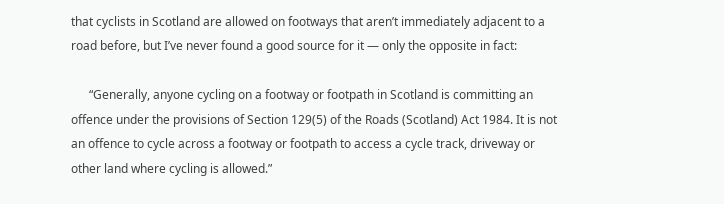that cyclists in Scotland are allowed on footways that aren’t immediately adjacent to a road before, but I’ve never found a good source for it — only the opposite in fact:

      “Generally, anyone cycling on a footway or footpath in Scotland is committing an offence under the provisions of Section 129(5) of the Roads (Scotland) Act 1984. It is not an offence to cycle across a footway or footpath to access a cycle track, driveway or other land where cycling is allowed.”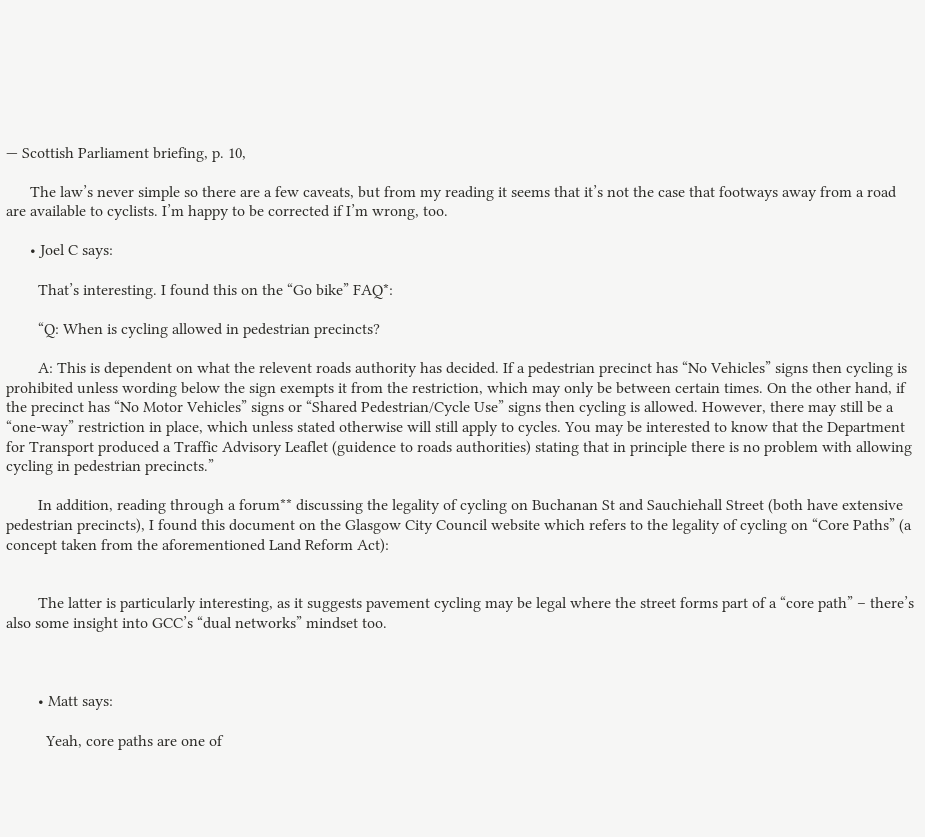— Scottish Parliament briefing, p. 10,

      The law’s never simple so there are a few caveats, but from my reading it seems that it’s not the case that footways away from a road are available to cyclists. I’m happy to be corrected if I’m wrong, too.

      • Joel C says:

        That’s interesting. I found this on the “Go bike” FAQ*:

        “Q: When is cycling allowed in pedestrian precincts?

        A: This is dependent on what the relevent roads authority has decided. If a pedestrian precinct has “No Vehicles” signs then cycling is prohibited unless wording below the sign exempts it from the restriction, which may only be between certain times. On the other hand, if the precinct has “No Motor Vehicles” signs or “Shared Pedestrian/Cycle Use” signs then cycling is allowed. However, there may still be a “one-way” restriction in place, which unless stated otherwise will still apply to cycles. You may be interested to know that the Department for Transport produced a Traffic Advisory Leaflet (guidence to roads authorities) stating that in principle there is no problem with allowing cycling in pedestrian precincts.”

        In addition, reading through a forum** discussing the legality of cycling on Buchanan St and Sauchiehall Street (both have extensive pedestrian precincts), I found this document on the Glasgow City Council website which refers to the legality of cycling on “Core Paths” (a concept taken from the aforementioned Land Reform Act):


        The latter is particularly interesting, as it suggests pavement cycling may be legal where the street forms part of a “core path” – there’s also some insight into GCC’s “dual networks” mindset too.



        • Matt says:

          Yeah, core paths are one of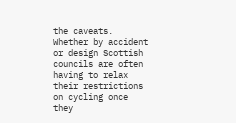the caveats. Whether by accident or design Scottish councils are often having to relax their restrictions on cycling once they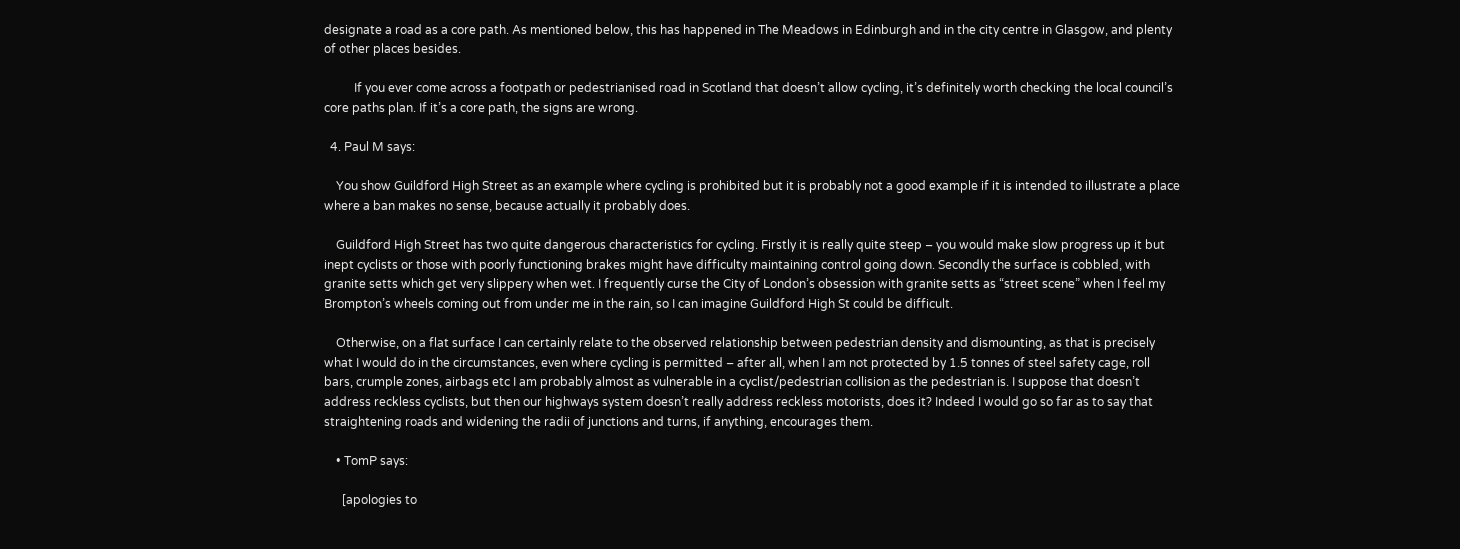designate a road as a core path. As mentioned below, this has happened in The Meadows in Edinburgh and in the city centre in Glasgow, and plenty of other places besides.

          If you ever come across a footpath or pedestrianised road in Scotland that doesn’t allow cycling, it’s definitely worth checking the local council’s core paths plan. If it’s a core path, the signs are wrong.

  4. Paul M says:

    You show Guildford High Street as an example where cycling is prohibited but it is probably not a good example if it is intended to illustrate a place where a ban makes no sense, because actually it probably does.

    Guildford High Street has two quite dangerous characteristics for cycling. Firstly it is really quite steep – you would make slow progress up it but inept cyclists or those with poorly functioning brakes might have difficulty maintaining control going down. Secondly the surface is cobbled, with granite setts which get very slippery when wet. I frequently curse the City of London’s obsession with granite setts as “street scene” when I feel my Brompton’s wheels coming out from under me in the rain, so I can imagine Guildford High St could be difficult.

    Otherwise, on a flat surface I can certainly relate to the observed relationship between pedestrian density and dismounting, as that is precisely what I would do in the circumstances, even where cycling is permitted – after all, when I am not protected by 1.5 tonnes of steel safety cage, roll bars, crumple zones, airbags etc I am probably almost as vulnerable in a cyclist/pedestrian collision as the pedestrian is. I suppose that doesn’t address reckless cyclists, but then our highways system doesn’t really address reckless motorists, does it? Indeed I would go so far as to say that straightening roads and widening the radii of junctions and turns, if anything, encourages them.

    • TomP says:

      [apologies to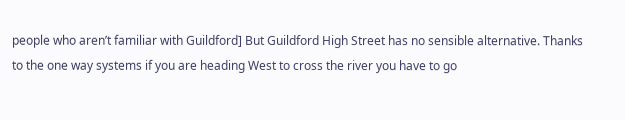people who aren’t familiar with Guildford] But Guildford High Street has no sensible alternative. Thanks to the one way systems if you are heading West to cross the river you have to go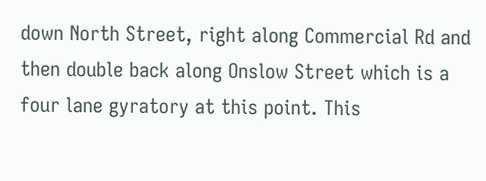down North Street, right along Commercial Rd and then double back along Onslow Street which is a four lane gyratory at this point. This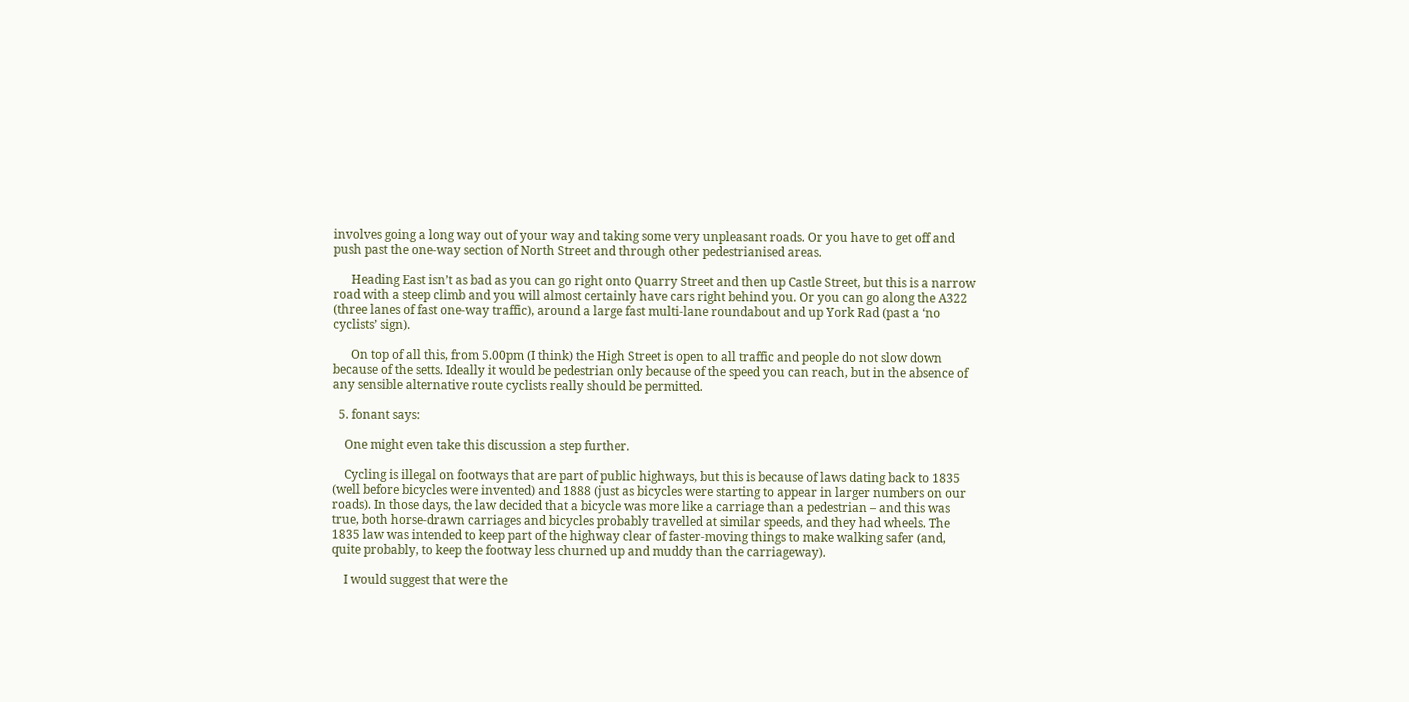involves going a long way out of your way and taking some very unpleasant roads. Or you have to get off and push past the one-way section of North Street and through other pedestrianised areas.

      Heading East isn’t as bad as you can go right onto Quarry Street and then up Castle Street, but this is a narrow road with a steep climb and you will almost certainly have cars right behind you. Or you can go along the A322 (three lanes of fast one-way traffic), around a large fast multi-lane roundabout and up York Rad (past a ‘no cyclists’ sign).

      On top of all this, from 5.00pm (I think) the High Street is open to all traffic and people do not slow down because of the setts. Ideally it would be pedestrian only because of the speed you can reach, but in the absence of any sensible alternative route cyclists really should be permitted.

  5. fonant says:

    One might even take this discussion a step further.

    Cycling is illegal on footways that are part of public highways, but this is because of laws dating back to 1835 (well before bicycles were invented) and 1888 (just as bicycles were starting to appear in larger numbers on our roads). In those days, the law decided that a bicycle was more like a carriage than a pedestrian – and this was true, both horse-drawn carriages and bicycles probably travelled at similar speeds, and they had wheels. The 1835 law was intended to keep part of the highway clear of faster-moving things to make walking safer (and, quite probably, to keep the footway less churned up and muddy than the carriageway).

    I would suggest that were the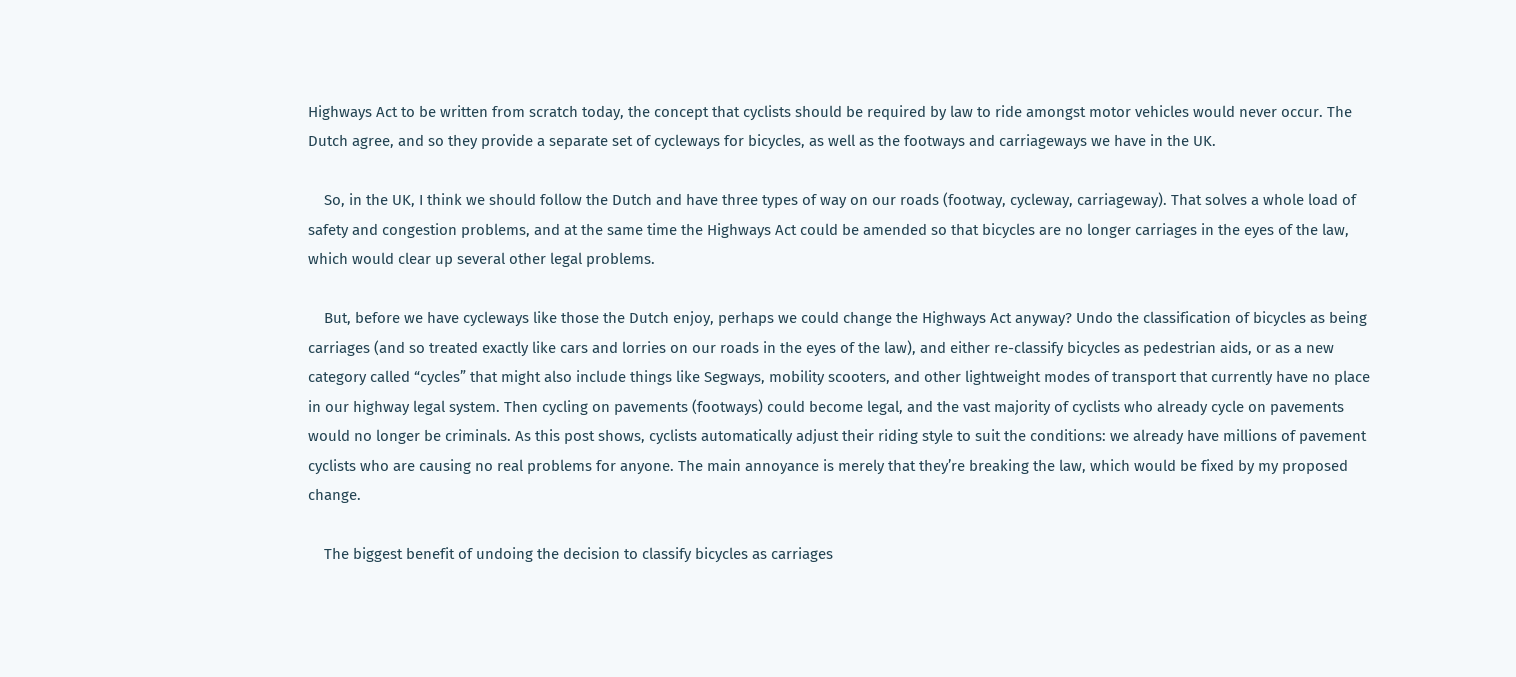Highways Act to be written from scratch today, the concept that cyclists should be required by law to ride amongst motor vehicles would never occur. The Dutch agree, and so they provide a separate set of cycleways for bicycles, as well as the footways and carriageways we have in the UK.

    So, in the UK, I think we should follow the Dutch and have three types of way on our roads (footway, cycleway, carriageway). That solves a whole load of safety and congestion problems, and at the same time the Highways Act could be amended so that bicycles are no longer carriages in the eyes of the law, which would clear up several other legal problems.

    But, before we have cycleways like those the Dutch enjoy, perhaps we could change the Highways Act anyway? Undo the classification of bicycles as being carriages (and so treated exactly like cars and lorries on our roads in the eyes of the law), and either re-classify bicycles as pedestrian aids, or as a new category called “cycles” that might also include things like Segways, mobility scooters, and other lightweight modes of transport that currently have no place in our highway legal system. Then cycling on pavements (footways) could become legal, and the vast majority of cyclists who already cycle on pavements would no longer be criminals. As this post shows, cyclists automatically adjust their riding style to suit the conditions: we already have millions of pavement cyclists who are causing no real problems for anyone. The main annoyance is merely that they’re breaking the law, which would be fixed by my proposed change.

    The biggest benefit of undoing the decision to classify bicycles as carriages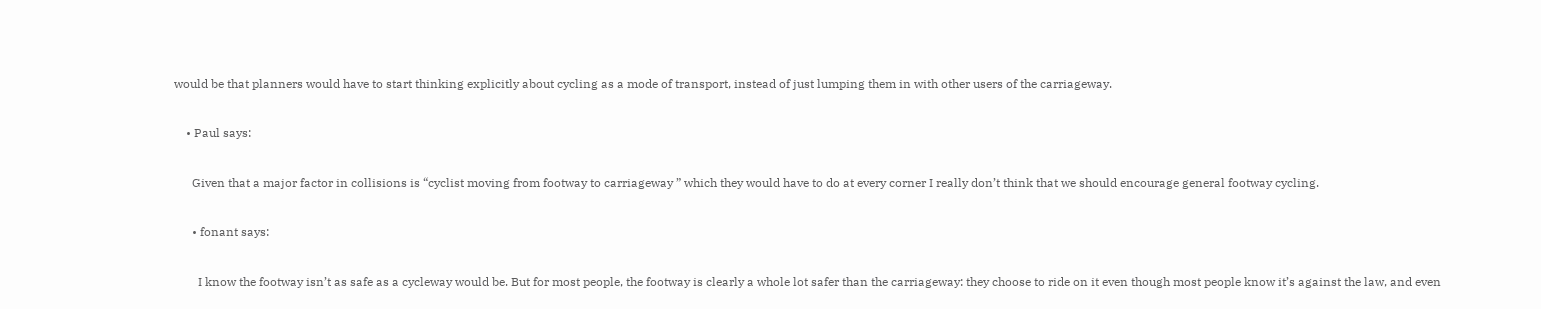would be that planners would have to start thinking explicitly about cycling as a mode of transport, instead of just lumping them in with other users of the carriageway.

    • Paul says:

      Given that a major factor in collisions is “cyclist moving from footway to carriageway ” which they would have to do at every corner I really don’t think that we should encourage general footway cycling.

      • fonant says:

        I know the footway isn’t as safe as a cycleway would be. But for most people, the footway is clearly a whole lot safer than the carriageway: they choose to ride on it even though most people know it’s against the law, and even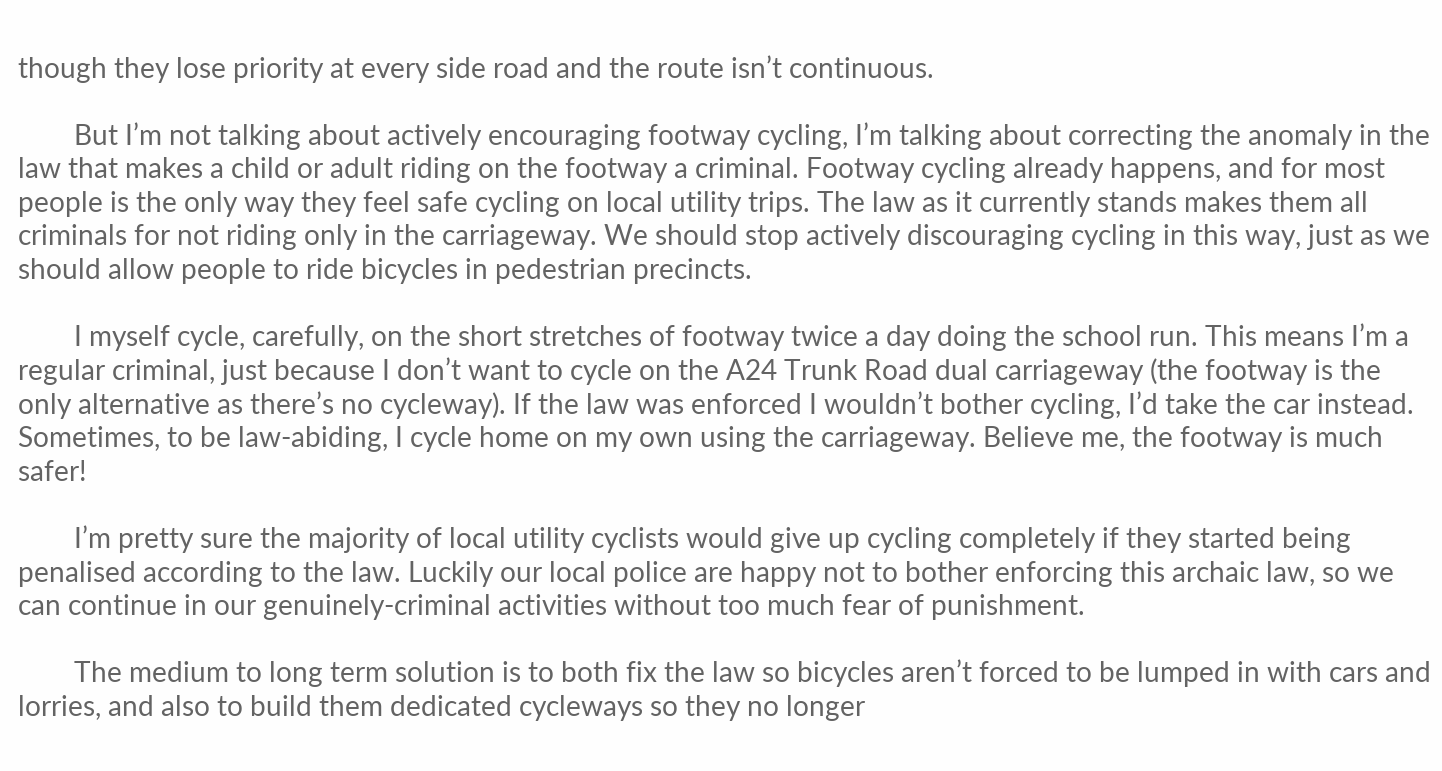though they lose priority at every side road and the route isn’t continuous.

        But I’m not talking about actively encouraging footway cycling, I’m talking about correcting the anomaly in the law that makes a child or adult riding on the footway a criminal. Footway cycling already happens, and for most people is the only way they feel safe cycling on local utility trips. The law as it currently stands makes them all criminals for not riding only in the carriageway. We should stop actively discouraging cycling in this way, just as we should allow people to ride bicycles in pedestrian precincts.

        I myself cycle, carefully, on the short stretches of footway twice a day doing the school run. This means I’m a regular criminal, just because I don’t want to cycle on the A24 Trunk Road dual carriageway (the footway is the only alternative as there’s no cycleway). If the law was enforced I wouldn’t bother cycling, I’d take the car instead. Sometimes, to be law-abiding, I cycle home on my own using the carriageway. Believe me, the footway is much safer!

        I’m pretty sure the majority of local utility cyclists would give up cycling completely if they started being penalised according to the law. Luckily our local police are happy not to bother enforcing this archaic law, so we can continue in our genuinely-criminal activities without too much fear of punishment.

        The medium to long term solution is to both fix the law so bicycles aren’t forced to be lumped in with cars and lorries, and also to build them dedicated cycleways so they no longer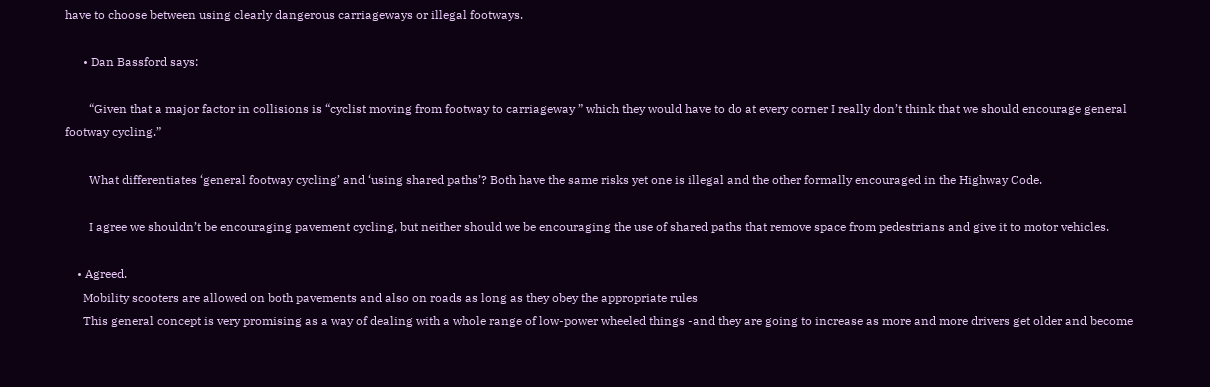have to choose between using clearly dangerous carriageways or illegal footways.

      • Dan Bassford says:

        “Given that a major factor in collisions is “cyclist moving from footway to carriageway ” which they would have to do at every corner I really don’t think that we should encourage general footway cycling.”

        What differentiates ‘general footway cycling’ and ‘using shared paths’? Both have the same risks yet one is illegal and the other formally encouraged in the Highway Code.

        I agree we shouldn’t be encouraging pavement cycling, but neither should we be encouraging the use of shared paths that remove space from pedestrians and give it to motor vehicles.

    • Agreed.
      Mobility scooters are allowed on both pavements and also on roads as long as they obey the appropriate rules
      This general concept is very promising as a way of dealing with a whole range of low-power wheeled things -and they are going to increase as more and more drivers get older and become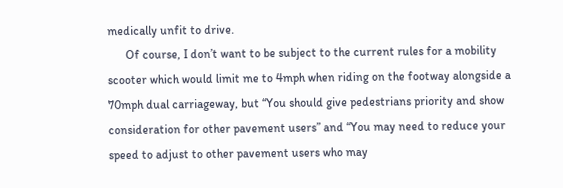medically unfit to drive.
      Of course, I don’t want to be subject to the current rules for a mobility scooter which would limit me to 4mph when riding on the footway alongside a 70mph dual carriageway, but “You should give pedestrians priority and show consideration for other pavement users” and “You may need to reduce your speed to adjust to other pavement users who may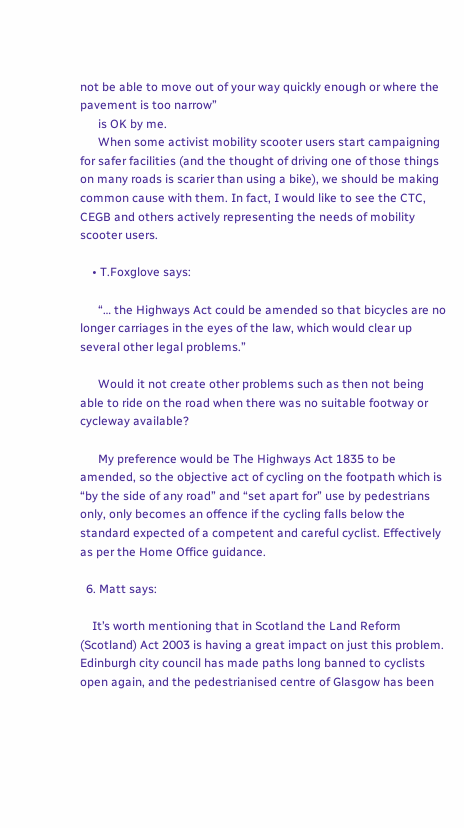not be able to move out of your way quickly enough or where the pavement is too narrow”
      is OK by me.
      When some activist mobility scooter users start campaigning for safer facilities (and the thought of driving one of those things on many roads is scarier than using a bike), we should be making common cause with them. In fact, I would like to see the CTC, CEGB and others actively representing the needs of mobility scooter users.

    • T.Foxglove says:

      “… the Highways Act could be amended so that bicycles are no longer carriages in the eyes of the law, which would clear up several other legal problems.”

      Would it not create other problems such as then not being able to ride on the road when there was no suitable footway or cycleway available?

      My preference would be The Highways Act 1835 to be amended, so the objective act of cycling on the footpath which is “by the side of any road” and “set apart for” use by pedestrians only, only becomes an offence if the cycling falls below the standard expected of a competent and careful cyclist. Effectively as per the Home Office guidance.

  6. Matt says:

    It’s worth mentioning that in Scotland the Land Reform (Scotland) Act 2003 is having a great impact on just this problem. Edinburgh city council has made paths long banned to cyclists open again, and the pedestrianised centre of Glasgow has been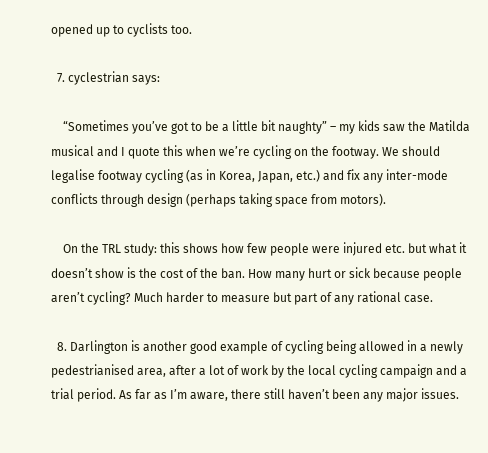opened up to cyclists too.

  7. cyclestrian says:

    “Sometimes you’ve got to be a little bit naughty” – my kids saw the Matilda musical and I quote this when we’re cycling on the footway. We should legalise footway cycling (as in Korea, Japan, etc.) and fix any inter-mode conflicts through design (perhaps taking space from motors).

    On the TRL study: this shows how few people were injured etc. but what it doesn’t show is the cost of the ban. How many hurt or sick because people aren’t cycling? Much harder to measure but part of any rational case.

  8. Darlington is another good example of cycling being allowed in a newly pedestrianised area, after a lot of work by the local cycling campaign and a trial period. As far as I’m aware, there still haven’t been any major issues.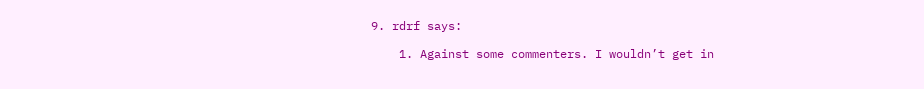9. rdrf says:

    1. Against some commenters. I wouldn’t get in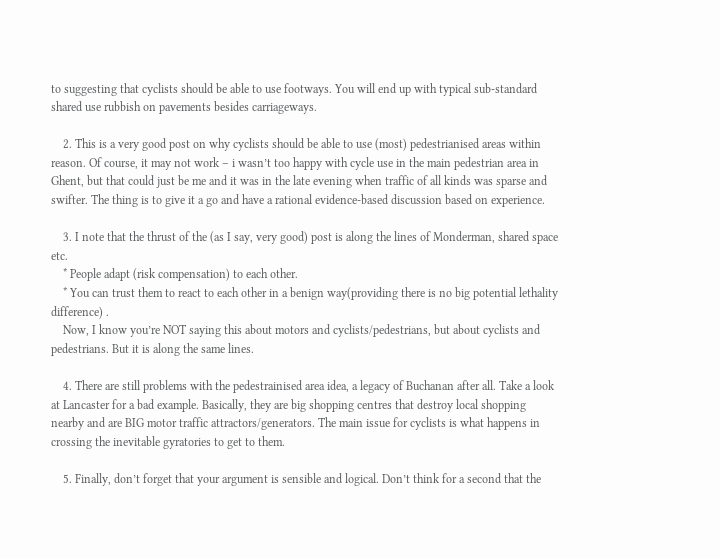to suggesting that cyclists should be able to use footways. You will end up with typical sub-standard shared use rubbish on pavements besides carriageways.

    2. This is a very good post on why cyclists should be able to use (most) pedestrianised areas within reason. Of course, it may not work – i wasn’t too happy with cycle use in the main pedestrian area in Ghent, but that could just be me and it was in the late evening when traffic of all kinds was sparse and swifter. The thing is to give it a go and have a rational evidence-based discussion based on experience.

    3. I note that the thrust of the (as I say, very good) post is along the lines of Monderman, shared space etc.
    * People adapt (risk compensation) to each other.
    * You can trust them to react to each other in a benign way(providing there is no big potential lethality difference) .
    Now, I know you’re NOT saying this about motors and cyclists/pedestrians, but about cyclists and pedestrians. But it is along the same lines.

    4. There are still problems with the pedestrainised area idea, a legacy of Buchanan after all. Take a look at Lancaster for a bad example. Basically, they are big shopping centres that destroy local shopping nearby and are BIG motor traffic attractors/generators. The main issue for cyclists is what happens in crossing the inevitable gyratories to get to them.

    5. Finally, don’t forget that your argument is sensible and logical. Don’t think for a second that the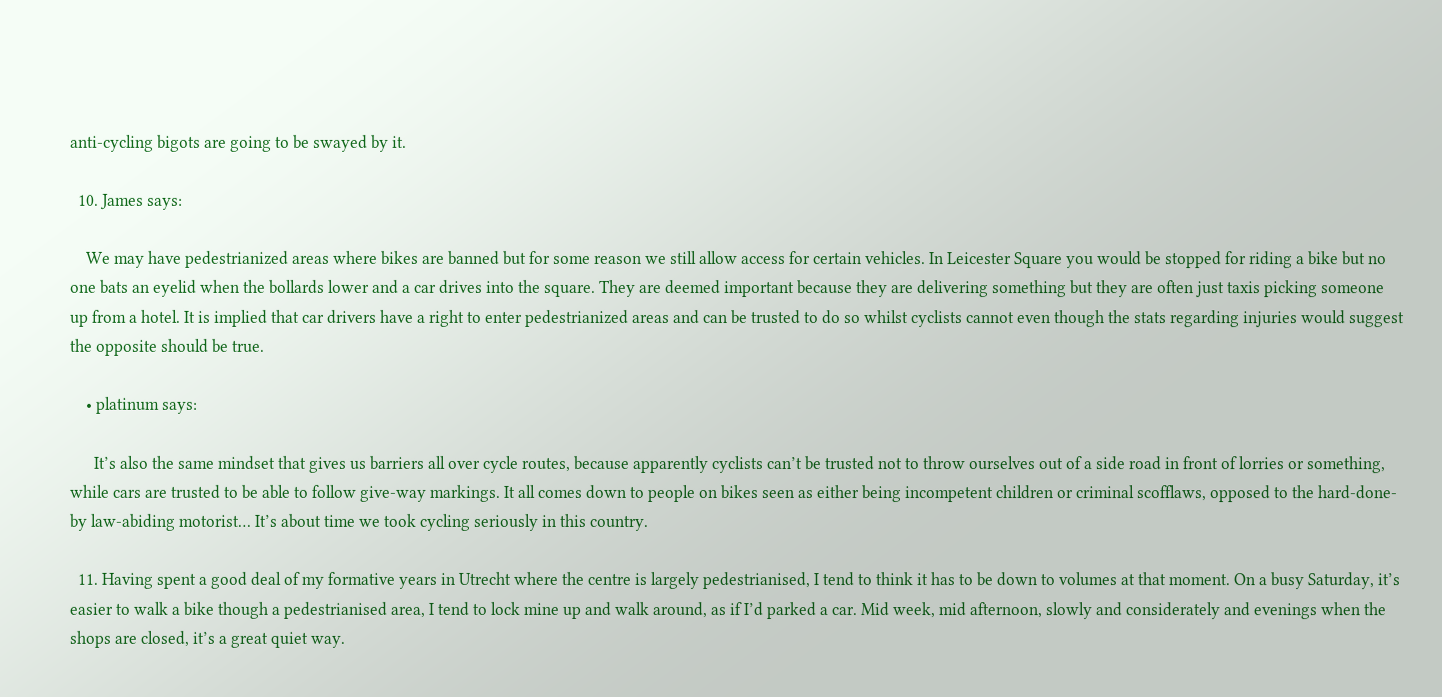anti-cycling bigots are going to be swayed by it.

  10. James says:

    We may have pedestrianized areas where bikes are banned but for some reason we still allow access for certain vehicles. In Leicester Square you would be stopped for riding a bike but no one bats an eyelid when the bollards lower and a car drives into the square. They are deemed important because they are delivering something but they are often just taxis picking someone up from a hotel. It is implied that car drivers have a right to enter pedestrianized areas and can be trusted to do so whilst cyclists cannot even though the stats regarding injuries would suggest the opposite should be true.

    • platinum says:

      It’s also the same mindset that gives us barriers all over cycle routes, because apparently cyclists can’t be trusted not to throw ourselves out of a side road in front of lorries or something, while cars are trusted to be able to follow give-way markings. It all comes down to people on bikes seen as either being incompetent children or criminal scofflaws, opposed to the hard-done-by law-abiding motorist… It’s about time we took cycling seriously in this country.

  11. Having spent a good deal of my formative years in Utrecht where the centre is largely pedestrianised, I tend to think it has to be down to volumes at that moment. On a busy Saturday, it’s easier to walk a bike though a pedestrianised area, I tend to lock mine up and walk around, as if I’d parked a car. Mid week, mid afternoon, slowly and considerately and evenings when the shops are closed, it’s a great quiet way.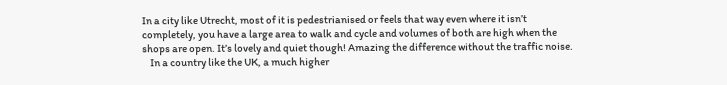In a city like Utrecht, most of it is pedestrianised or feels that way even where it isn’t completely, you have a large area to walk and cycle and volumes of both are high when the shops are open. It’s lovely and quiet though! Amazing the difference without the traffic noise.
    In a country like the UK, a much higher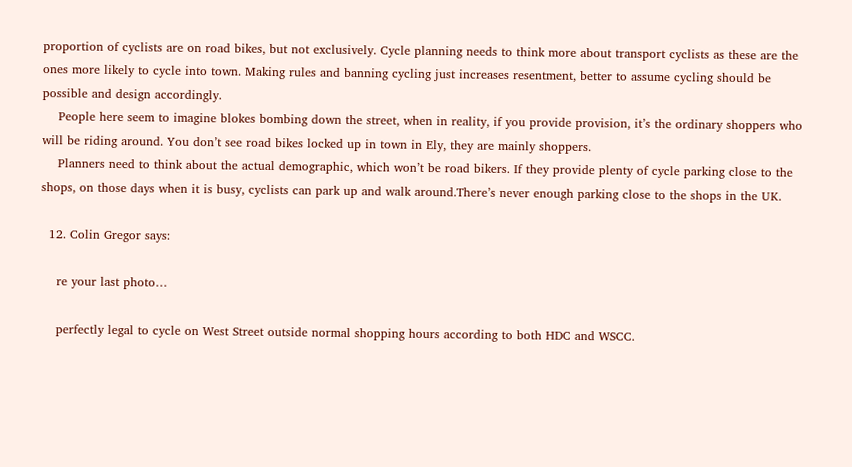proportion of cyclists are on road bikes, but not exclusively. Cycle planning needs to think more about transport cyclists as these are the ones more likely to cycle into town. Making rules and banning cycling just increases resentment, better to assume cycling should be possible and design accordingly.
    People here seem to imagine blokes bombing down the street, when in reality, if you provide provision, it’s the ordinary shoppers who will be riding around. You don’t see road bikes locked up in town in Ely, they are mainly shoppers.
    Planners need to think about the actual demographic, which won’t be road bikers. If they provide plenty of cycle parking close to the shops, on those days when it is busy, cyclists can park up and walk around.There’s never enough parking close to the shops in the UK.

  12. Colin Gregor says:

    re your last photo…

    perfectly legal to cycle on West Street outside normal shopping hours according to both HDC and WSCC.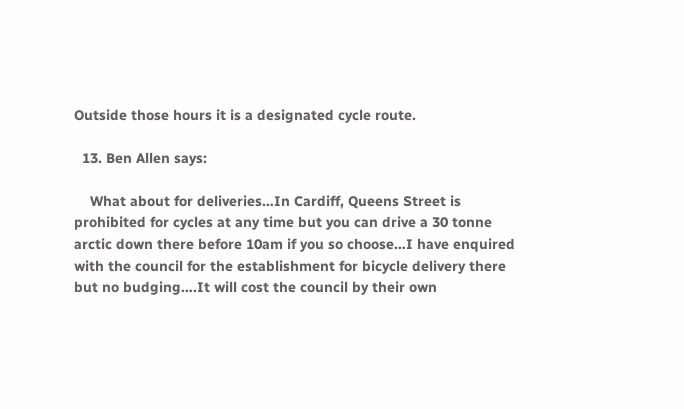Outside those hours it is a designated cycle route.

  13. Ben Allen says:

    What about for deliveries…In Cardiff, Queens Street is prohibited for cycles at any time but you can drive a 30 tonne arctic down there before 10am if you so choose…I have enquired with the council for the establishment for bicycle delivery there but no budging….It will cost the council by their own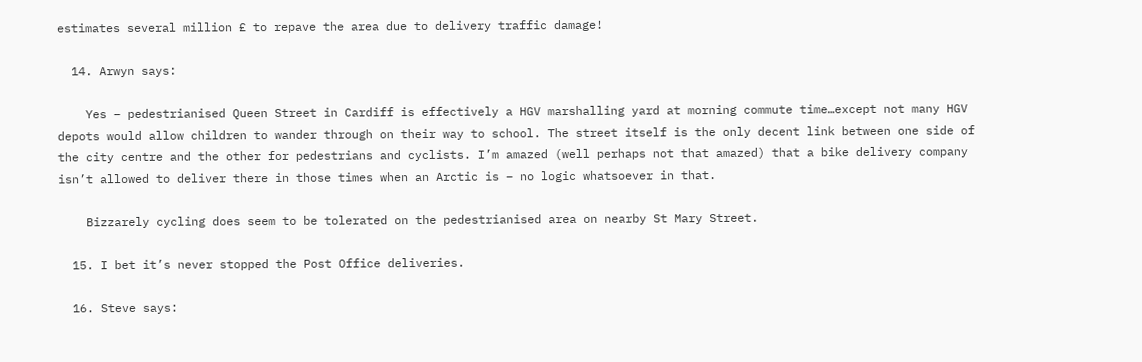estimates several million £ to repave the area due to delivery traffic damage!

  14. Arwyn says:

    Yes – pedestrianised Queen Street in Cardiff is effectively a HGV marshalling yard at morning commute time…except not many HGV depots would allow children to wander through on their way to school. The street itself is the only decent link between one side of the city centre and the other for pedestrians and cyclists. I’m amazed (well perhaps not that amazed) that a bike delivery company isn’t allowed to deliver there in those times when an Arctic is – no logic whatsoever in that.

    Bizzarely cycling does seem to be tolerated on the pedestrianised area on nearby St Mary Street.

  15. I bet it’s never stopped the Post Office deliveries.

  16. Steve says: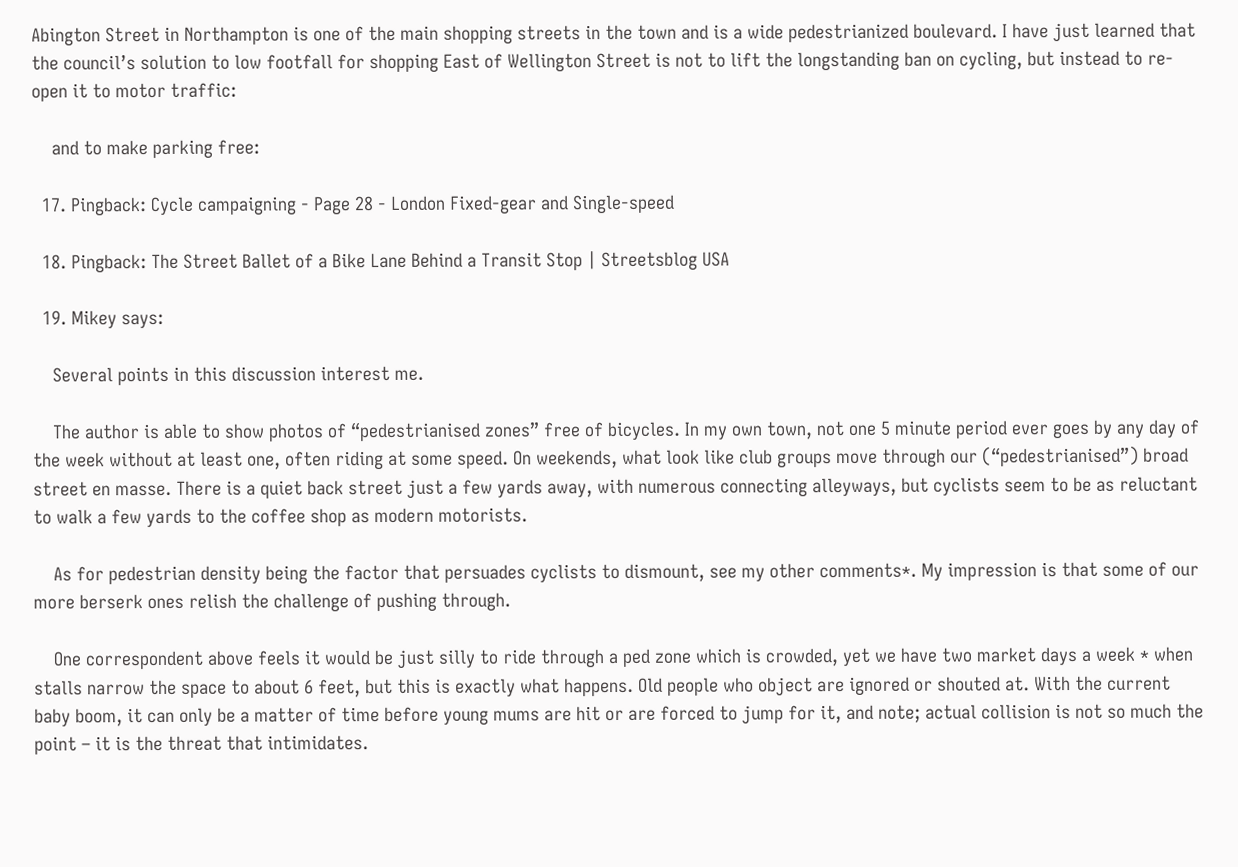Abington Street in Northampton is one of the main shopping streets in the town and is a wide pedestrianized boulevard. I have just learned that the council’s solution to low footfall for shopping East of Wellington Street is not to lift the longstanding ban on cycling, but instead to re-open it to motor traffic:

    and to make parking free:

  17. Pingback: Cycle campaigning - Page 28 - London Fixed-gear and Single-speed

  18. Pingback: The Street Ballet of a Bike Lane Behind a Transit Stop | Streetsblog USA

  19. Mikey says:

    Several points in this discussion interest me.

    The author is able to show photos of “pedestrianised zones” free of bicycles. In my own town, not one 5 minute period ever goes by any day of the week without at least one, often riding at some speed. On weekends, what look like club groups move through our (“pedestrianised”) broad street en masse. There is a quiet back street just a few yards away, with numerous connecting alleyways, but cyclists seem to be as reluctant to walk a few yards to the coffee shop as modern motorists.

    As for pedestrian density being the factor that persuades cyclists to dismount, see my other comments*. My impression is that some of our more berserk ones relish the challenge of pushing through.

    One correspondent above feels it would be just silly to ride through a ped zone which is crowded, yet we have two market days a week * when stalls narrow the space to about 6 feet, but this is exactly what happens. Old people who object are ignored or shouted at. With the current baby boom, it can only be a matter of time before young mums are hit or are forced to jump for it, and note; actual collision is not so much the point – it is the threat that intimidates.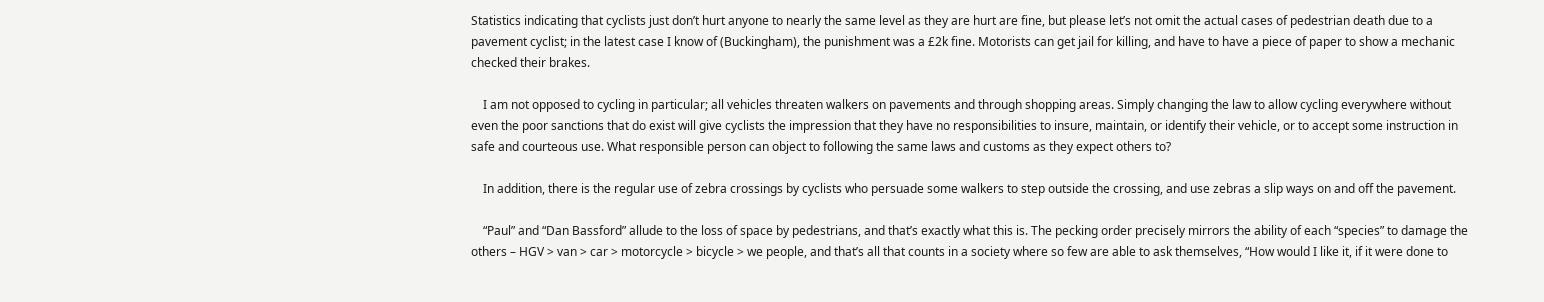Statistics indicating that cyclists just don’t hurt anyone to nearly the same level as they are hurt are fine, but please let’s not omit the actual cases of pedestrian death due to a pavement cyclist; in the latest case I know of (Buckingham), the punishment was a £2k fine. Motorists can get jail for killing, and have to have a piece of paper to show a mechanic checked their brakes.

    I am not opposed to cycling in particular; all vehicles threaten walkers on pavements and through shopping areas. Simply changing the law to allow cycling everywhere without even the poor sanctions that do exist will give cyclists the impression that they have no responsibilities to insure, maintain, or identify their vehicle, or to accept some instruction in safe and courteous use. What responsible person can object to following the same laws and customs as they expect others to?

    In addition, there is the regular use of zebra crossings by cyclists who persuade some walkers to step outside the crossing, and use zebras a slip ways on and off the pavement.

    “Paul” and “Dan Bassford” allude to the loss of space by pedestrians, and that’s exactly what this is. The pecking order precisely mirrors the ability of each “species” to damage the others – HGV > van > car > motorcycle > bicycle > we people, and that’s all that counts in a society where so few are able to ask themselves, “How would I like it, if it were done to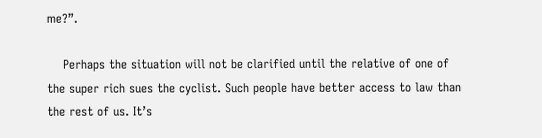me?”.

    Perhaps the situation will not be clarified until the relative of one of the super rich sues the cyclist. Such people have better access to law than the rest of us. It’s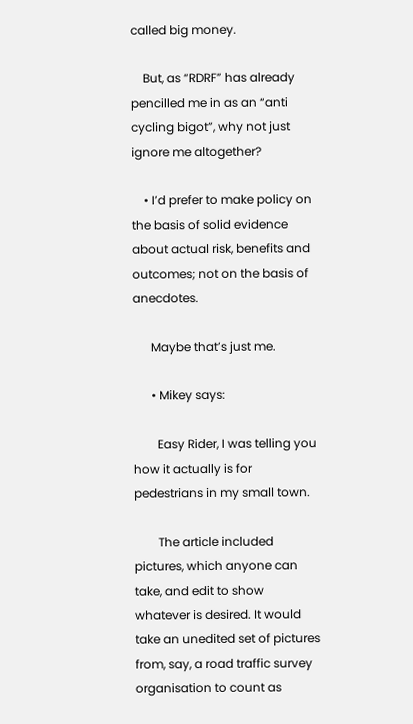called big money.

    But, as “RDRF” has already pencilled me in as an “anti cycling bigot”, why not just ignore me altogether?

    • I’d prefer to make policy on the basis of solid evidence about actual risk, benefits and outcomes; not on the basis of anecdotes.

      Maybe that’s just me.

      • Mikey says:

        Easy Rider, I was telling you how it actually is for pedestrians in my small town.

        The article included pictures, which anyone can take, and edit to show whatever is desired. It would take an unedited set of pictures from, say, a road traffic survey organisation to count as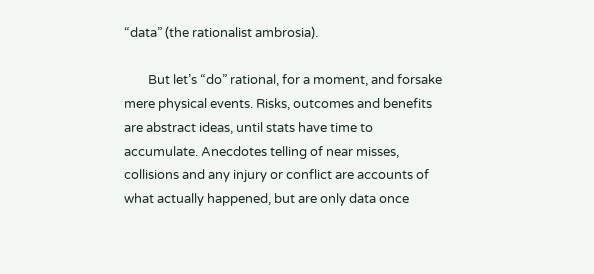“data” (the rationalist ambrosia).

        But let’s “do” rational, for a moment, and forsake mere physical events. Risks, outcomes and benefits are abstract ideas, until stats have time to accumulate. Anecdotes telling of near misses, collisions and any injury or conflict are accounts of what actually happened, but are only data once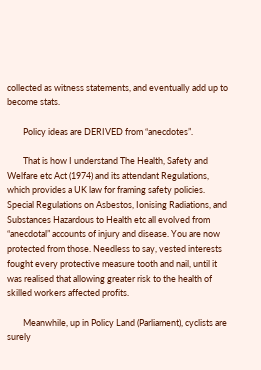collected as witness statements, and eventually add up to become stats.

        Policy ideas are DERIVED from “anecdotes”.

        That is how I understand The Health, Safety and Welfare etc Act (1974) and its attendant Regulations, which provides a UK law for framing safety policies. Special Regulations on Asbestos, Ionising Radiations, and Substances Hazardous to Health etc all evolved from “anecdotal” accounts of injury and disease. You are now protected from those. Needless to say, vested interests fought every protective measure tooth and nail, until it was realised that allowing greater risk to the health of skilled workers affected profits.

        Meanwhile, up in Policy Land (Parliament), cyclists are surely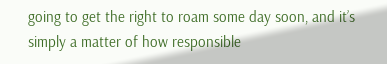going to get the right to roam some day soon, and it’s simply a matter of how responsible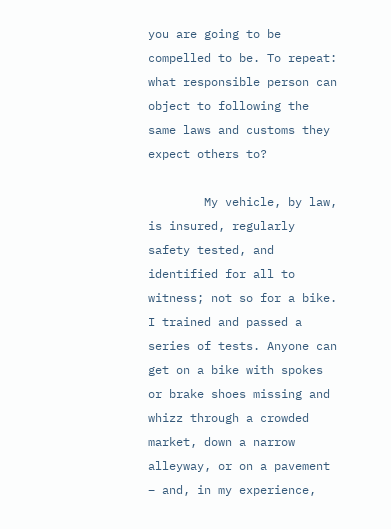you are going to be compelled to be. To repeat: what responsible person can object to following the same laws and customs they expect others to?

        My vehicle, by law, is insured, regularly safety tested, and identified for all to witness; not so for a bike. I trained and passed a series of tests. Anyone can get on a bike with spokes or brake shoes missing and whizz through a crowded market, down a narrow alleyway, or on a pavement – and, in my experience,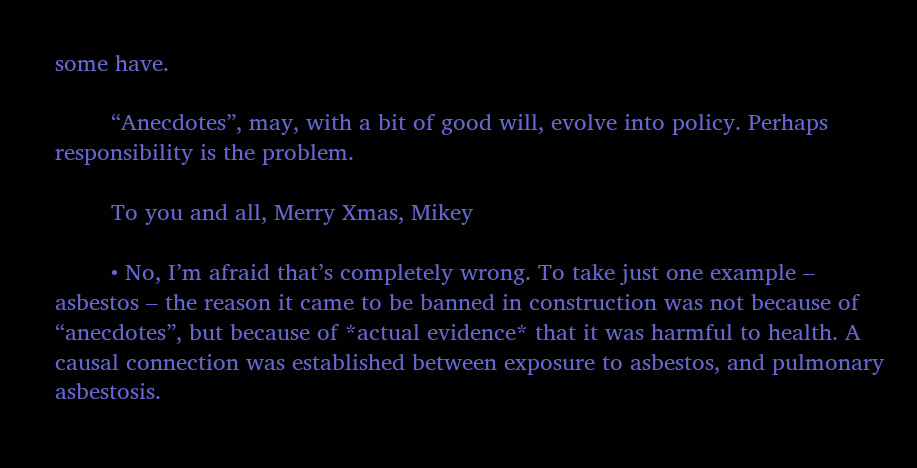some have.

        “Anecdotes”, may, with a bit of good will, evolve into policy. Perhaps responsibility is the problem.

        To you and all, Merry Xmas, Mikey

        • No, I’m afraid that’s completely wrong. To take just one example – asbestos – the reason it came to be banned in construction was not because of “anecdotes”, but because of *actual evidence* that it was harmful to health. A causal connection was established between exposure to asbestos, and pulmonary asbestosis.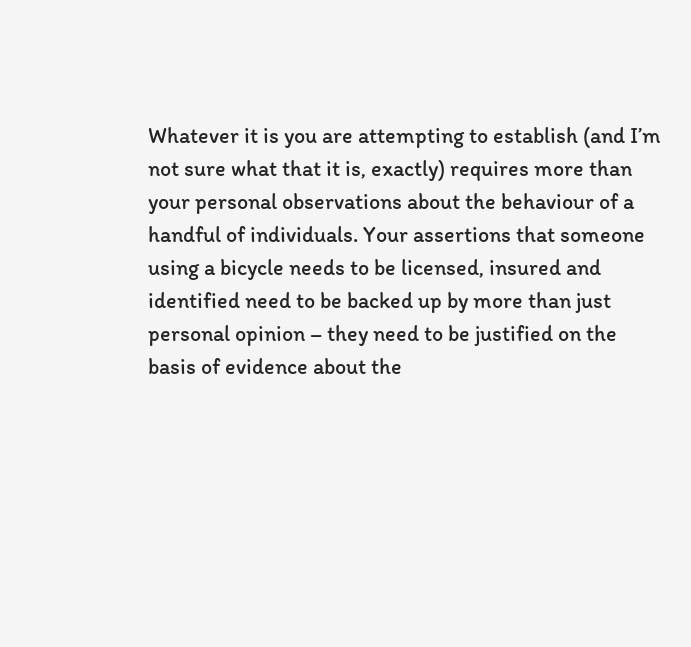Whatever it is you are attempting to establish (and I’m not sure what that it is, exactly) requires more than your personal observations about the behaviour of a handful of individuals. Your assertions that someone using a bicycle needs to be licensed, insured and identified need to be backed up by more than just personal opinion – they need to be justified on the basis of evidence about the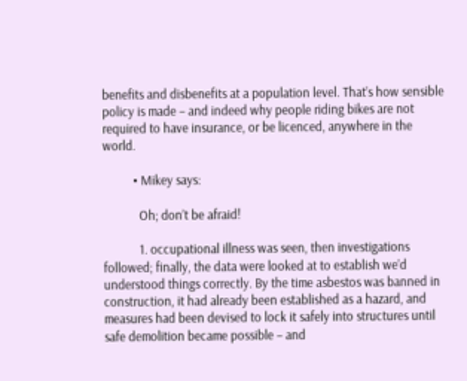benefits and disbenefits at a population level. That’s how sensible policy is made – and indeed why people riding bikes are not required to have insurance, or be licenced, anywhere in the world.

          • Mikey says:

            Oh; don’t be afraid!

            1. occupational illness was seen, then investigations followed; finally, the data were looked at to establish we’d understood things correctly. By the time asbestos was banned in construction, it had already been established as a hazard, and measures had been devised to lock it safely into structures until safe demolition became possible – and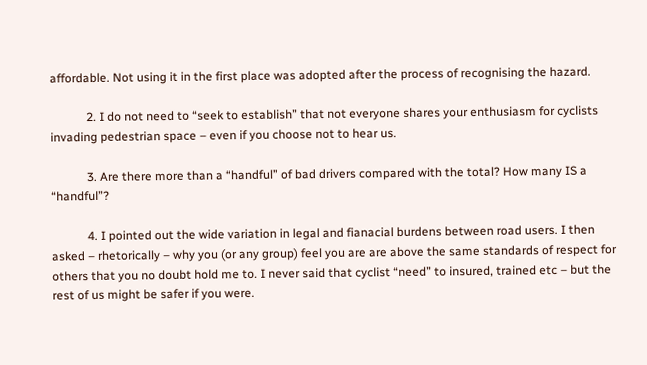affordable. Not using it in the first place was adopted after the process of recognising the hazard.

            2. I do not need to “seek to establish” that not everyone shares your enthusiasm for cyclists invading pedestrian space – even if you choose not to hear us.

            3. Are there more than a “handful” of bad drivers compared with the total? How many IS a “handful”?

            4. I pointed out the wide variation in legal and fianacial burdens between road users. I then asked – rhetorically – why you (or any group) feel you are are above the same standards of respect for others that you no doubt hold me to. I never said that cyclist “need” to insured, trained etc – but the rest of us might be safer if you were.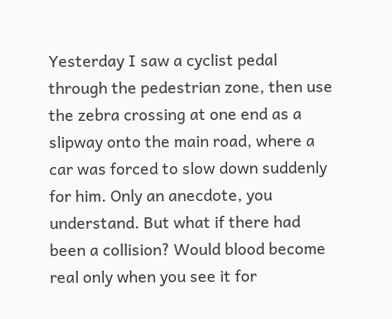Yesterday I saw a cyclist pedal through the pedestrian zone, then use the zebra crossing at one end as a slipway onto the main road, where a car was forced to slow down suddenly for him. Only an anecdote, you understand. But what if there had been a collision? Would blood become real only when you see it for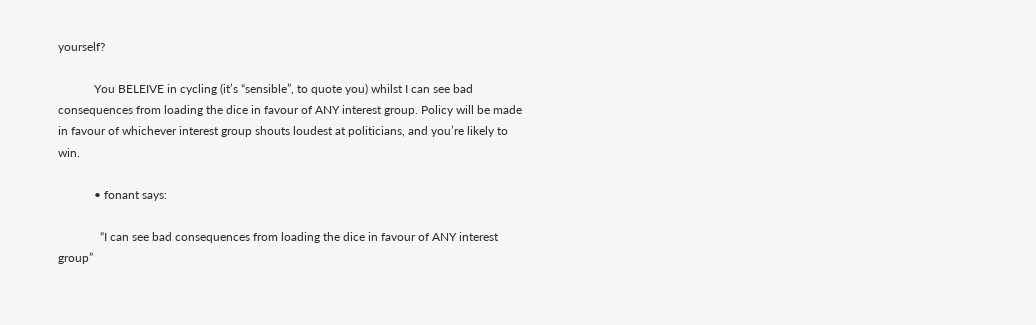yourself?

            You BELEIVE in cycling (it’s “sensible”, to quote you) whilst I can see bad consequences from loading the dice in favour of ANY interest group. Policy will be made in favour of whichever interest group shouts loudest at politicians, and you’re likely to win.

            • fonant says:

              “I can see bad consequences from loading the dice in favour of ANY interest group”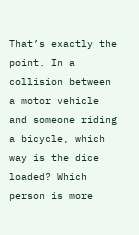That’s exactly the point. In a collision between a motor vehicle and someone riding a bicycle, which way is the dice loaded? Which person is more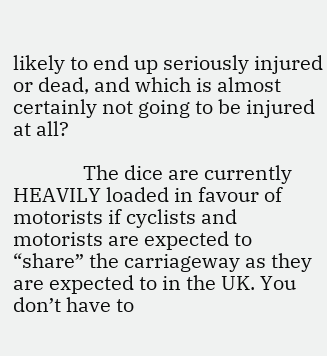likely to end up seriously injured or dead, and which is almost certainly not going to be injured at all?

              The dice are currently HEAVILY loaded in favour of motorists if cyclists and motorists are expected to “share” the carriageway as they are expected to in the UK. You don’t have to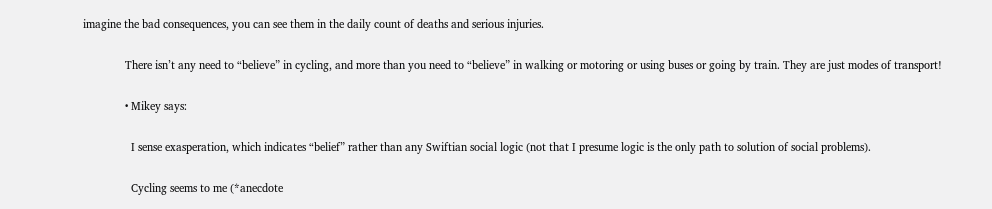imagine the bad consequences, you can see them in the daily count of deaths and serious injuries.

              There isn’t any need to “believe” in cycling, and more than you need to “believe” in walking or motoring or using buses or going by train. They are just modes of transport!

              • Mikey says:

                I sense exasperation, which indicates “belief” rather than any Swiftian social logic (not that I presume logic is the only path to solution of social problems).

                Cycling seems to me (*anecdote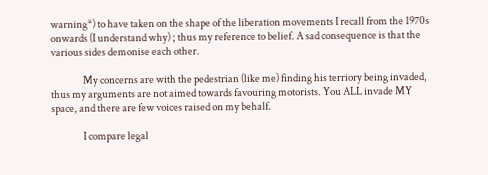warning*) to have taken on the shape of the liberation movements I recall from the 1970s onwards (I understand why) ; thus my reference to belief. A sad consequence is that the various sides demonise each other.

                My concerns are with the pedestrian (like me) finding his terriory being invaded, thus my arguments are not aimed towards favouring motorists. You ALL invade MY space, and there are few voices raised on my behalf.

                I compare legal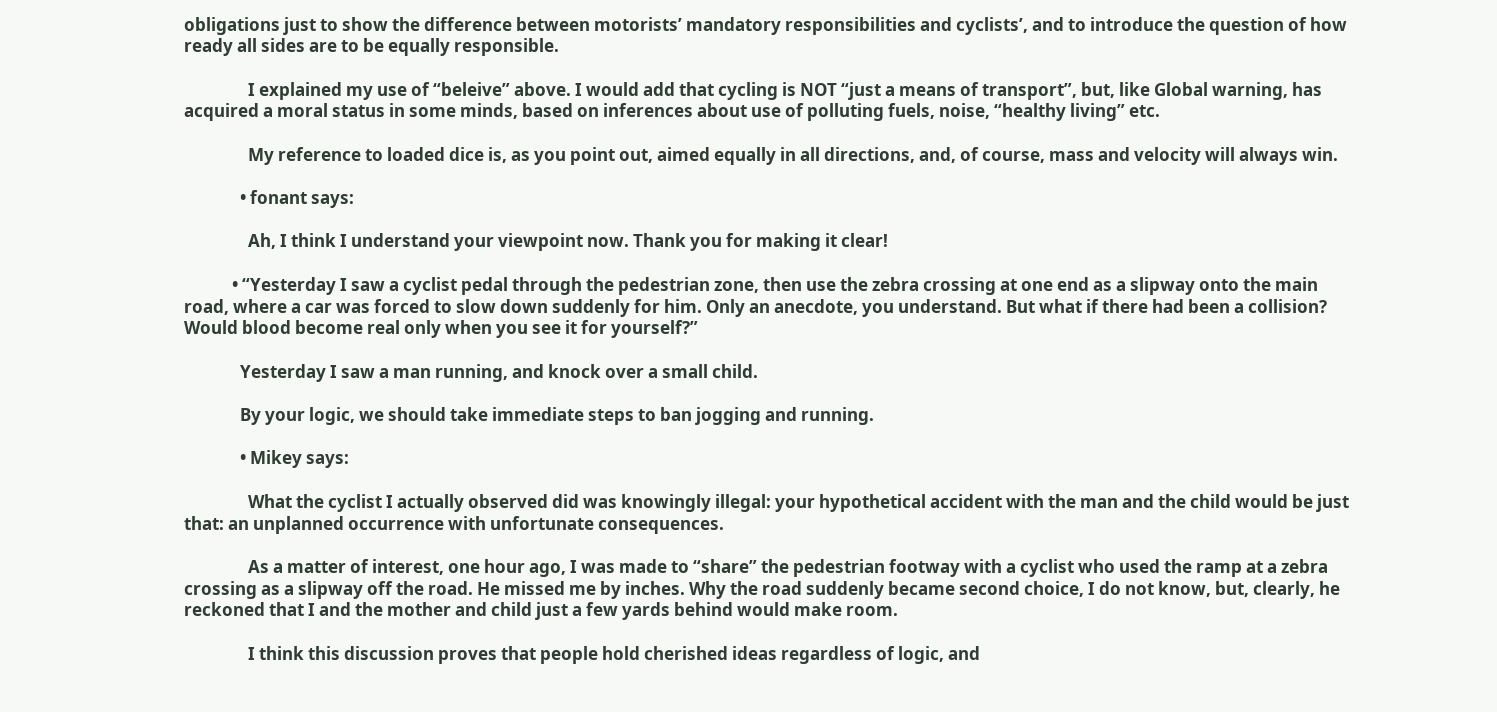obligations just to show the difference between motorists’ mandatory responsibilities and cyclists’, and to introduce the question of how ready all sides are to be equally responsible.

                I explained my use of “beleive” above. I would add that cycling is NOT “just a means of transport”, but, like Global warning, has acquired a moral status in some minds, based on inferences about use of polluting fuels, noise, “healthy living” etc.

                My reference to loaded dice is, as you point out, aimed equally in all directions, and, of course, mass and velocity will always win.

              • fonant says:

                Ah, I think I understand your viewpoint now. Thank you for making it clear!

            • “Yesterday I saw a cyclist pedal through the pedestrian zone, then use the zebra crossing at one end as a slipway onto the main road, where a car was forced to slow down suddenly for him. Only an anecdote, you understand. But what if there had been a collision? Would blood become real only when you see it for yourself?”

              Yesterday I saw a man running, and knock over a small child.

              By your logic, we should take immediate steps to ban jogging and running.

              • Mikey says:

                What the cyclist I actually observed did was knowingly illegal: your hypothetical accident with the man and the child would be just that: an unplanned occurrence with unfortunate consequences.

                As a matter of interest, one hour ago, I was made to “share” the pedestrian footway with a cyclist who used the ramp at a zebra crossing as a slipway off the road. He missed me by inches. Why the road suddenly became second choice, I do not know, but, clearly, he reckoned that I and the mother and child just a few yards behind would make room.

                I think this discussion proves that people hold cherished ideas regardless of logic, and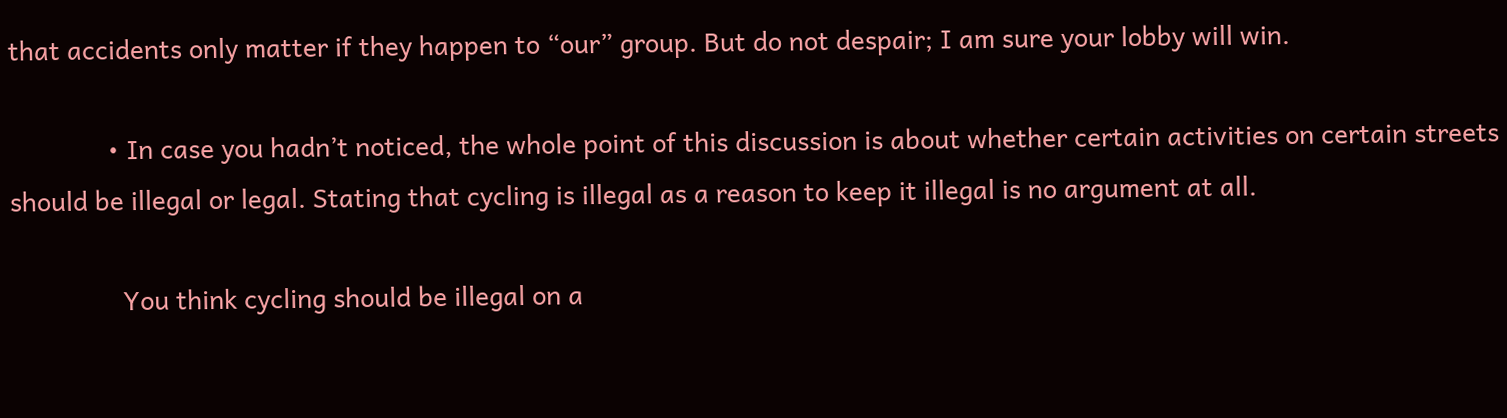that accidents only matter if they happen to “our” group. But do not despair; I am sure your lobby will win.

              • In case you hadn’t noticed, the whole point of this discussion is about whether certain activities on certain streets should be illegal or legal. Stating that cycling is illegal as a reason to keep it illegal is no argument at all.

                You think cycling should be illegal on a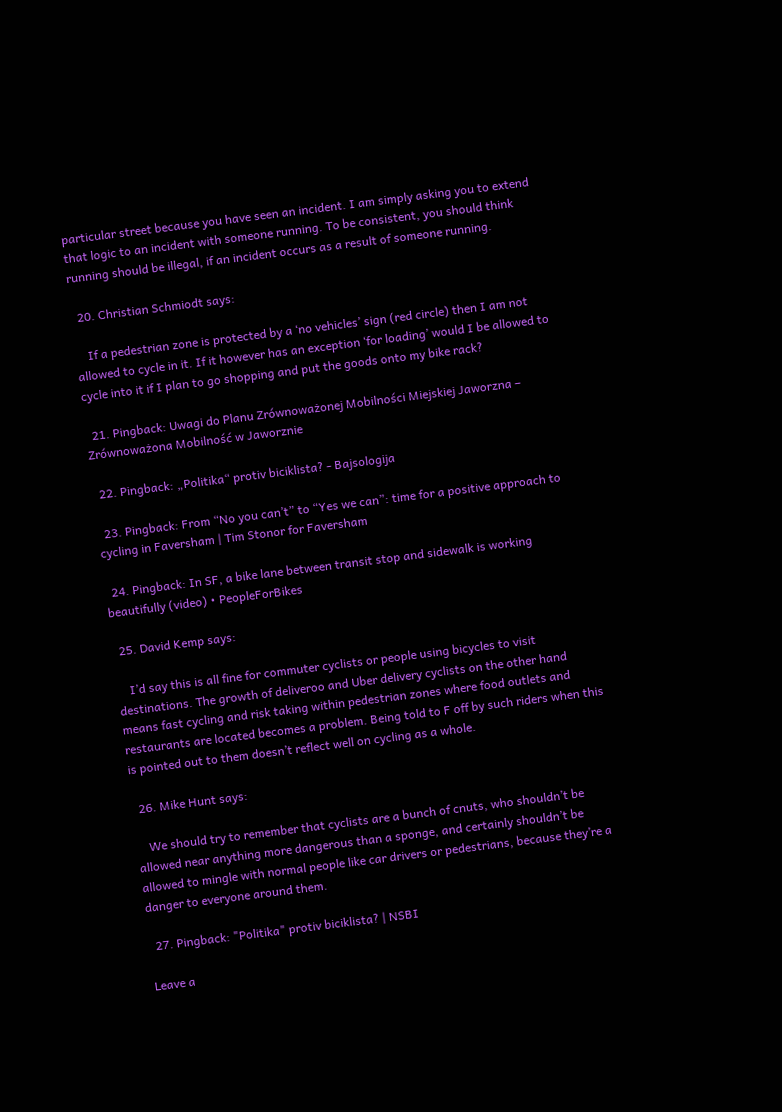particular street because you have seen an incident. I am simply asking you to extend that logic to an incident with someone running. To be consistent, you should think running should be illegal, if an incident occurs as a result of someone running.

  20. Christian Schmiodt says:

    If a pedestrian zone is protected by a ‘no vehicles’ sign (red circle) then I am not allowed to cycle in it. If it however has an exception ‘for loading’ would I be allowed to cycle into it if I plan to go shopping and put the goods onto my bike rack?

  21. Pingback: Uwagi do Planu Zrównoważonej Mobilności Miejskiej Jaworzna – Zrównoważona Mobilność w Jaworznie

  22. Pingback: „Politika“ protiv biciklista? - Bajsologija

  23. Pingback: From “No you can’t” to “Yes we can”: time for a positive approach to cycling in Faversham | Tim Stonor for Faversham

  24. Pingback: In SF, a bike lane between transit stop and sidewalk is working beautifully (video) • PeopleForBikes

  25. David Kemp says:

    I’d say this is all fine for commuter cyclists or people using bicycles to visit destinations. The growth of deliveroo and Uber delivery cyclists on the other hand means fast cycling and risk taking within pedestrian zones where food outlets and restaurants are located becomes a problem. Being told to F off by such riders when this is pointed out to them doesn’t reflect well on cycling as a whole.

  26. Mike Hunt says:

    We should try to remember that cyclists are a bunch of cnuts, who shouldn’t be allowed near anything more dangerous than a sponge, and certainly shouldn’t be allowed to mingle with normal people like car drivers or pedestrians, because they’re a danger to everyone around them.

  27. Pingback: "Politika" protiv biciklista? | NSBI

Leave a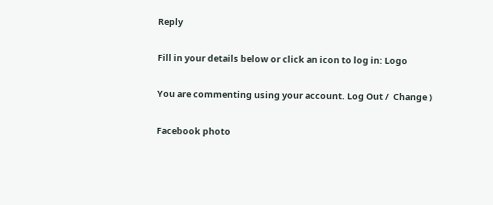Reply

Fill in your details below or click an icon to log in: Logo

You are commenting using your account. Log Out /  Change )

Facebook photo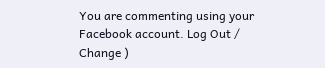You are commenting using your Facebook account. Log Out /  Change )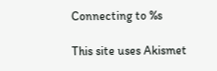Connecting to %s

This site uses Akismet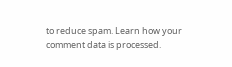to reduce spam. Learn how your comment data is processed.